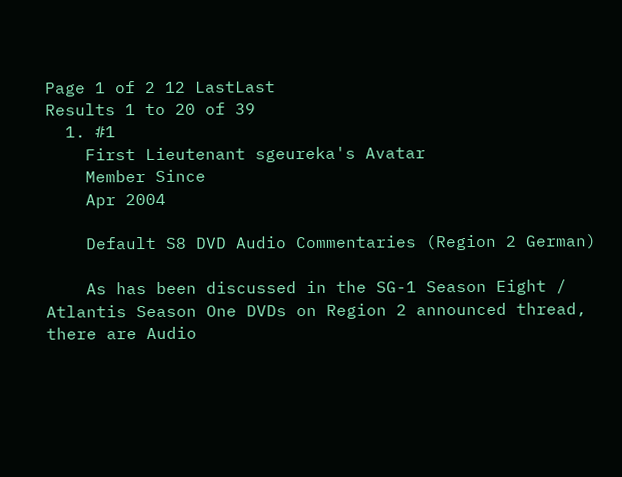Page 1 of 2 12 LastLast
Results 1 to 20 of 39
  1. #1
    First Lieutenant sgeureka's Avatar
    Member Since
    Apr 2004

    Default S8 DVD Audio Commentaries (Region 2 German)

    As has been discussed in the SG-1 Season Eight / Atlantis Season One DVDs on Region 2 announced thread, there are Audio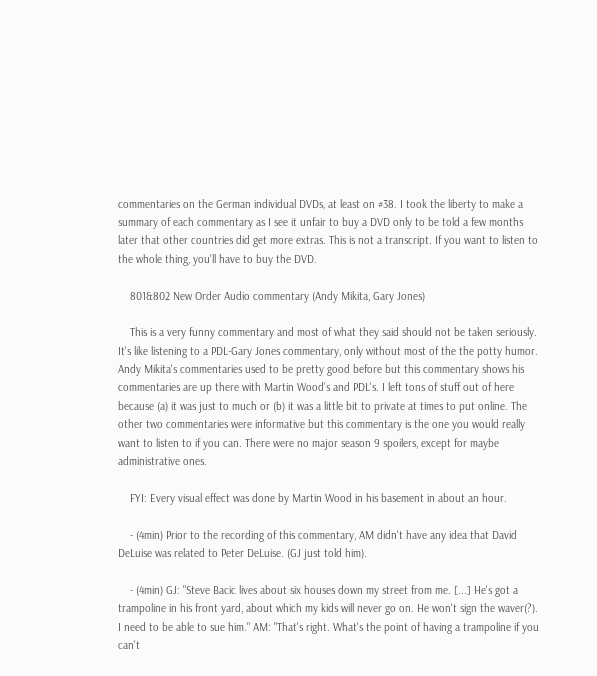commentaries on the German individual DVDs, at least on #38. I took the liberty to make a summary of each commentary as I see it unfair to buy a DVD only to be told a few months later that other countries did get more extras. This is not a transcript. If you want to listen to the whole thing, you'll have to buy the DVD.

    801&802 New Order Audio commentary (Andy Mikita, Gary Jones)

    This is a very funny commentary and most of what they said should not be taken seriously. It's like listening to a PDL-Gary Jones commentary, only without most of the the potty humor. Andy Mikita's commentaries used to be pretty good before but this commentary shows his commentaries are up there with Martin Wood's and PDL's. I left tons of stuff out of here because (a) it was just to much or (b) it was a little bit to private at times to put online. The other two commentaries were informative but this commentary is the one you would really want to listen to if you can. There were no major season 9 spoilers, except for maybe administrative ones.

    FYI: Every visual effect was done by Martin Wood in his basement in about an hour.

    - (4min) Prior to the recording of this commentary, AM didn't have any idea that David DeLuise was related to Peter DeLuise. (GJ just told him).

    - (4min) GJ: "Steve Bacic lives about six houses down my street from me. [...] He's got a trampoline in his front yard, about which my kids will never go on. He won't sign the waver(?). I need to be able to sue him." AM: "That's right. What's the point of having a trampoline if you can't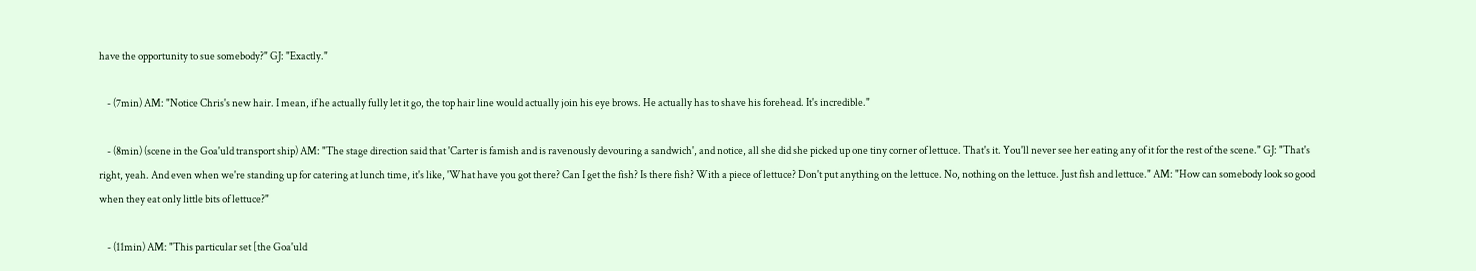have the opportunity to sue somebody?" GJ: "Exactly."

    - (7min) AM: "Notice Chris's new hair. I mean, if he actually fully let it go, the top hair line would actually join his eye brows. He actually has to shave his forehead. It's incredible."

    - (8min) (scene in the Goa'uld transport ship) AM: "The stage direction said that 'Carter is famish and is ravenously devouring a sandwich', and notice, all she did she picked up one tiny corner of lettuce. That's it. You'll never see her eating any of it for the rest of the scene." GJ: "That's right, yeah. And even when we're standing up for catering at lunch time, it's like, 'What have you got there? Can I get the fish? Is there fish? With a piece of lettuce? Don't put anything on the lettuce. No, nothing on the lettuce. Just fish and lettuce." AM: "How can somebody look so good when they eat only little bits of lettuce?"

    - (11min) AM: "This particular set [the Goa'uld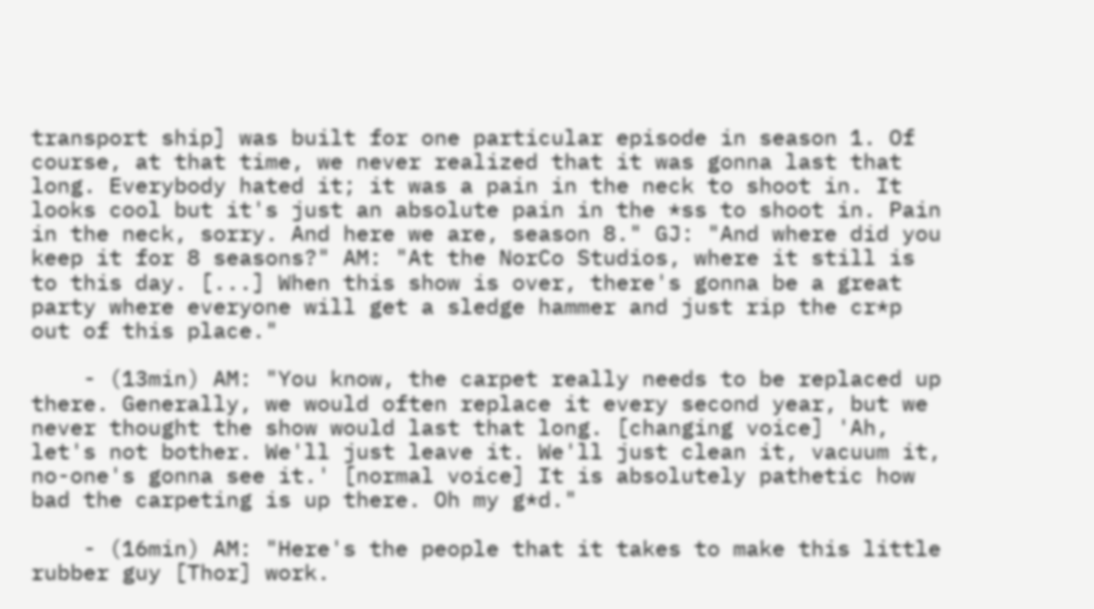transport ship] was built for one particular episode in season 1. Of course, at that time, we never realized that it was gonna last that long. Everybody hated it; it was a pain in the neck to shoot in. It looks cool but it's just an absolute pain in the *ss to shoot in. Pain in the neck, sorry. And here we are, season 8." GJ: "And where did you keep it for 8 seasons?" AM: "At the NorCo Studios, where it still is to this day. [...] When this show is over, there's gonna be a great party where everyone will get a sledge hammer and just rip the cr*p out of this place."

    - (13min) AM: "You know, the carpet really needs to be replaced up there. Generally, we would often replace it every second year, but we never thought the show would last that long. [changing voice] 'Ah, let's not bother. We'll just leave it. We'll just clean it, vacuum it, no-one's gonna see it.' [normal voice] It is absolutely pathetic how bad the carpeting is up there. Oh my g*d."

    - (16min) AM: "Here's the people that it takes to make this little rubber guy [Thor] work.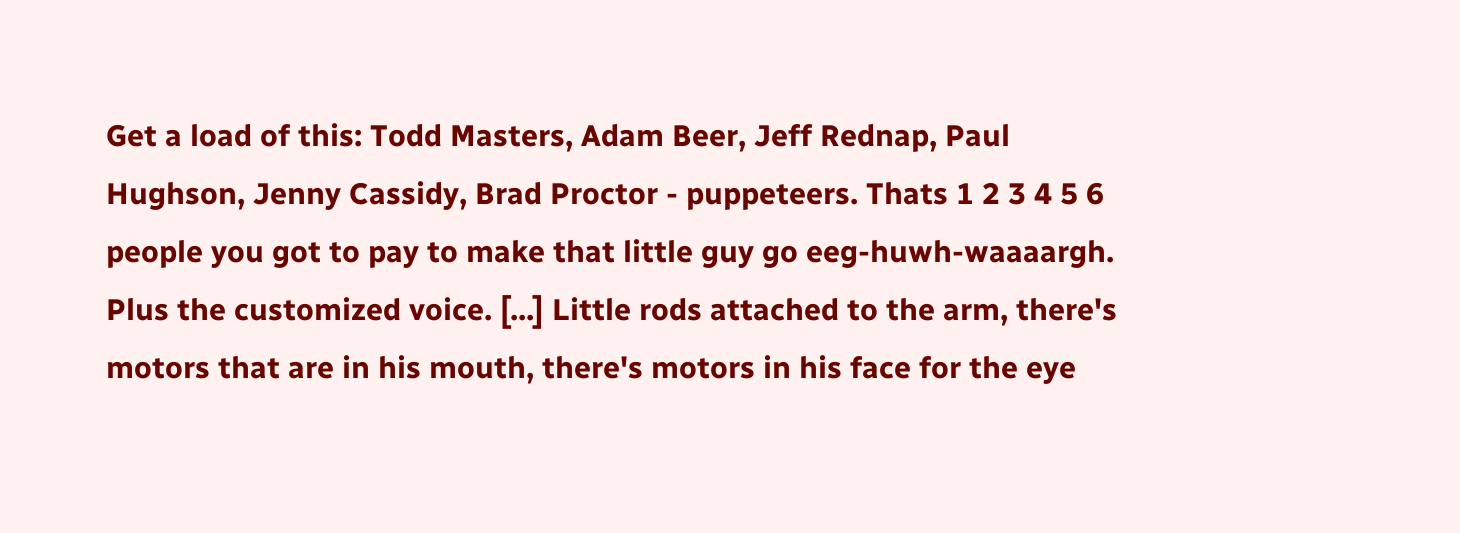Get a load of this: Todd Masters, Adam Beer, Jeff Rednap, Paul Hughson, Jenny Cassidy, Brad Proctor - puppeteers. Thats 1 2 3 4 5 6 people you got to pay to make that little guy go eeg-huwh-waaaargh. Plus the customized voice. [...] Little rods attached to the arm, there's motors that are in his mouth, there's motors in his face for the eye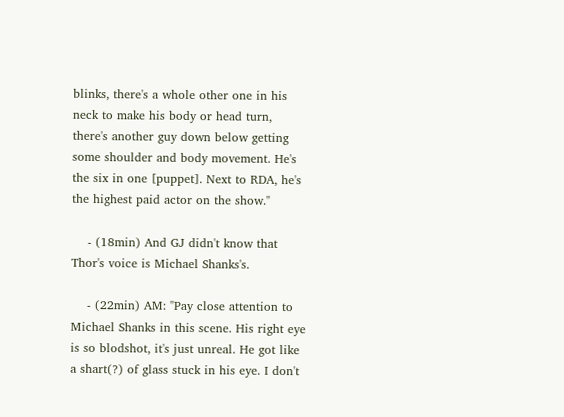blinks, there's a whole other one in his neck to make his body or head turn, there's another guy down below getting some shoulder and body movement. He's the six in one [puppet]. Next to RDA, he's the highest paid actor on the show."

    - (18min) And GJ didn't know that Thor's voice is Michael Shanks's.

    - (22min) AM: "Pay close attention to Michael Shanks in this scene. His right eye is so blodshot, it's just unreal. He got like a shart(?) of glass stuck in his eye. I don't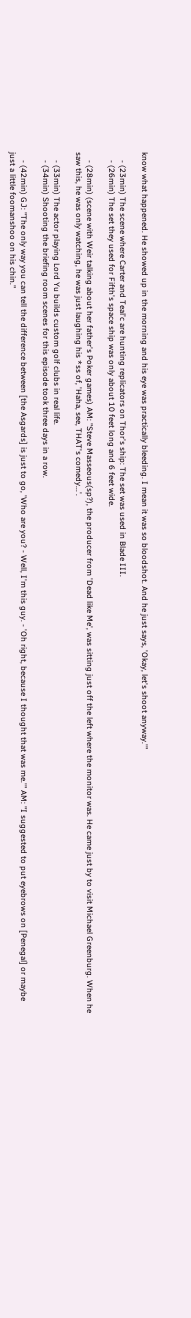know what happened. He showed up in the morning and his eye was practically bleeding. I mean it was so bloodshot. And he just says, 'Okay, let's shoot anyway.'"

    - (23min) The scene where Carter and Teal'c are hunting replicators on Thor's ship: The set was used in Blade III.
    - (26min) The set they used for Fifth's space ship was only about 10 feet long and 6 feet wide.

    - (28min) (scene with Weir talking about her father's Poker games) AM: "Steve Masseous(sp?), the producer from 'Dead like Me', was sitting just off the left where the monitor was. He came just by to visit Michael Greenburg. When he saw this, he was only watching, he was just laughing his *ss of, 'Haha, see, THAT's comedy...'.

    - (33min) The actor playing Lord Yu builds custom golf clubs in real life.
    - (34min) Shooting the briefing room scenes for this episode took three days in a row.

    - (42min) GJ: "The only way you can tell the difference between [the Asgards] is just to go, 'Who are you? - Well, I'm this guy. - 'Oh right, because I thought that was me.'" AM: "I suggested to put eyebrows on [Penegal] or maybe just a little foomanshoo on his chin."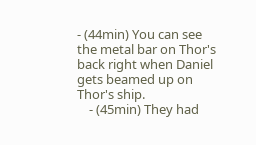- (44min) You can see the metal bar on Thor's back right when Daniel gets beamed up on Thor's ship.
    - (45min) They had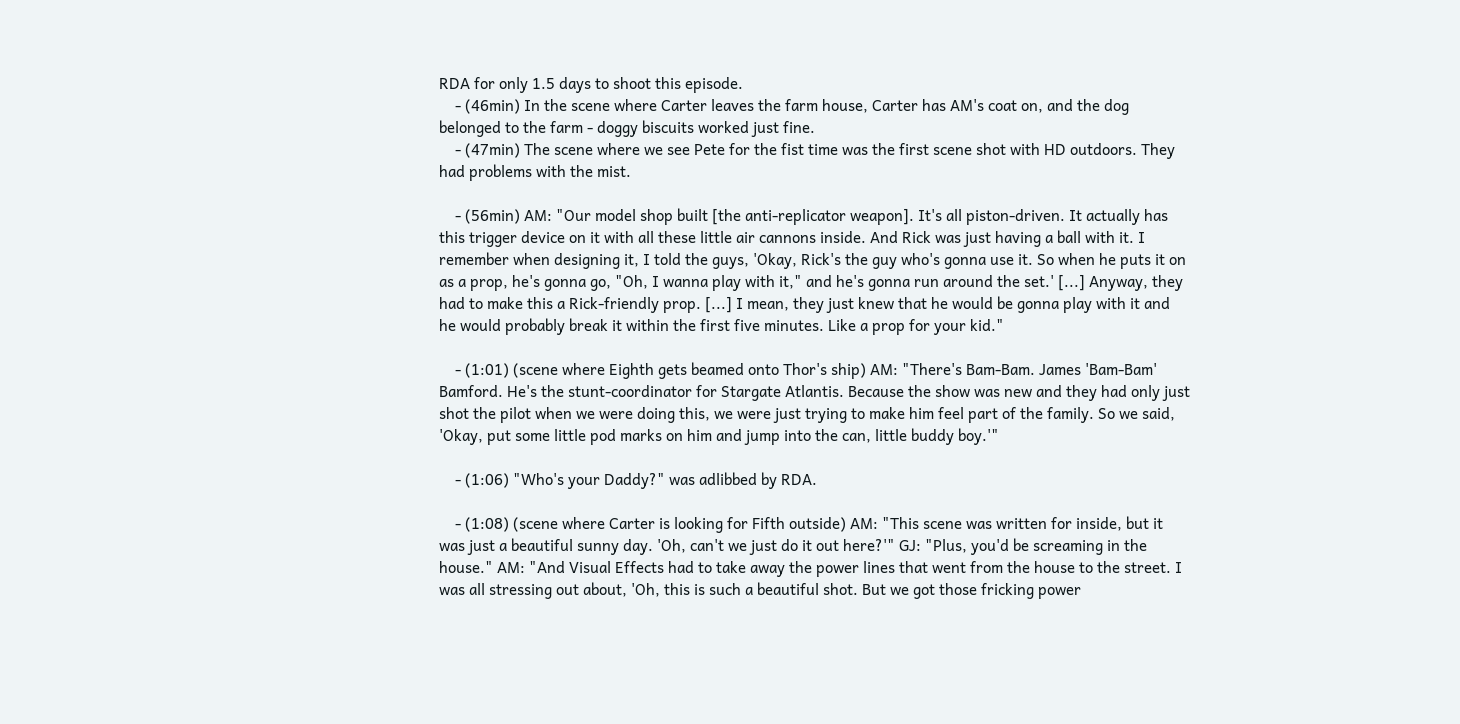RDA for only 1.5 days to shoot this episode.
    - (46min) In the scene where Carter leaves the farm house, Carter has AM's coat on, and the dog belonged to the farm - doggy biscuits worked just fine.
    - (47min) The scene where we see Pete for the fist time was the first scene shot with HD outdoors. They had problems with the mist.

    - (56min) AM: "Our model shop built [the anti-replicator weapon]. It's all piston-driven. It actually has this trigger device on it with all these little air cannons inside. And Rick was just having a ball with it. I remember when designing it, I told the guys, 'Okay, Rick's the guy who's gonna use it. So when he puts it on as a prop, he's gonna go, "Oh, I wanna play with it," and he's gonna run around the set.' [...] Anyway, they had to make this a Rick-friendly prop. [...] I mean, they just knew that he would be gonna play with it and he would probably break it within the first five minutes. Like a prop for your kid."

    - (1:01) (scene where Eighth gets beamed onto Thor's ship) AM: "There's Bam-Bam. James 'Bam-Bam' Bamford. He's the stunt-coordinator for Stargate Atlantis. Because the show was new and they had only just shot the pilot when we were doing this, we were just trying to make him feel part of the family. So we said, 'Okay, put some little pod marks on him and jump into the can, little buddy boy.'"

    - (1:06) "Who's your Daddy?" was adlibbed by RDA.

    - (1:08) (scene where Carter is looking for Fifth outside) AM: "This scene was written for inside, but it was just a beautiful sunny day. 'Oh, can't we just do it out here?'" GJ: "Plus, you'd be screaming in the house." AM: "And Visual Effects had to take away the power lines that went from the house to the street. I was all stressing out about, 'Oh, this is such a beautiful shot. But we got those fricking power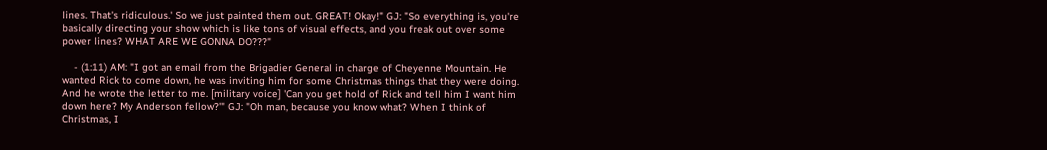lines. That's ridiculous.' So we just painted them out. GREAT! Okay!" GJ: "So everything is, you're basically directing your show which is like tons of visual effects, and you freak out over some power lines? WHAT ARE WE GONNA DO???"

    - (1:11) AM: "I got an email from the Brigadier General in charge of Cheyenne Mountain. He wanted Rick to come down, he was inviting him for some Christmas things that they were doing. And he wrote the letter to me. [military voice] 'Can you get hold of Rick and tell him I want him down here? My Anderson fellow?'" GJ: "Oh man, because you know what? When I think of Christmas, I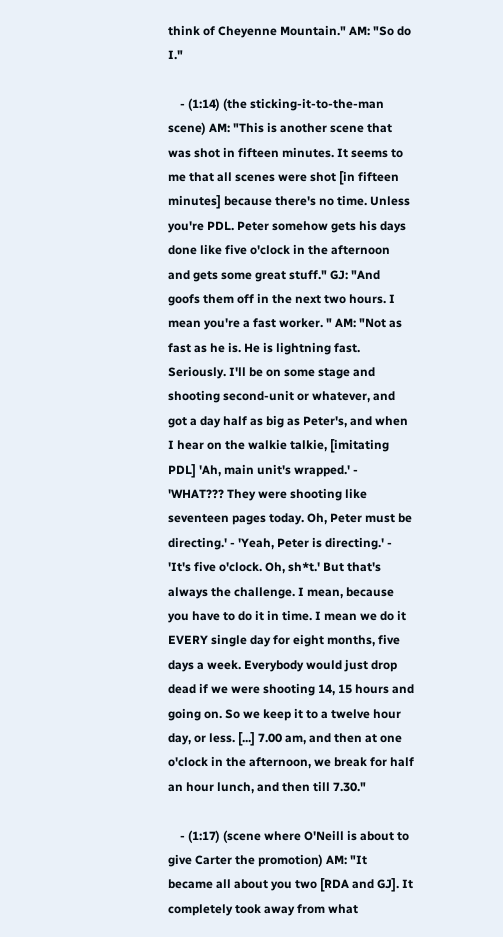think of Cheyenne Mountain." AM: "So do I."

    - (1:14) (the sticking-it-to-the-man scene) AM: "This is another scene that was shot in fifteen minutes. It seems to me that all scenes were shot [in fifteen minutes] because there's no time. Unless you're PDL. Peter somehow gets his days done like five o'clock in the afternoon and gets some great stuff." GJ: "And goofs them off in the next two hours. I mean you're a fast worker. " AM: "Not as fast as he is. He is lightning fast. Seriously. I'll be on some stage and shooting second-unit or whatever, and got a day half as big as Peter's, and when I hear on the walkie talkie, [imitating PDL] 'Ah, main unit's wrapped.' - 'WHAT??? They were shooting like seventeen pages today. Oh, Peter must be directing.' - 'Yeah, Peter is directing.' - 'It's five o'clock. Oh, sh*t.' But that's always the challenge. I mean, because you have to do it in time. I mean we do it EVERY single day for eight months, five days a week. Everybody would just drop dead if we were shooting 14, 15 hours and going on. So we keep it to a twelve hour day, or less. [...] 7.00 am, and then at one o'clock in the afternoon, we break for half an hour lunch, and then till 7.30."

    - (1:17) (scene where O'Neill is about to give Carter the promotion) AM: "It became all about you two [RDA and GJ]. It completely took away from what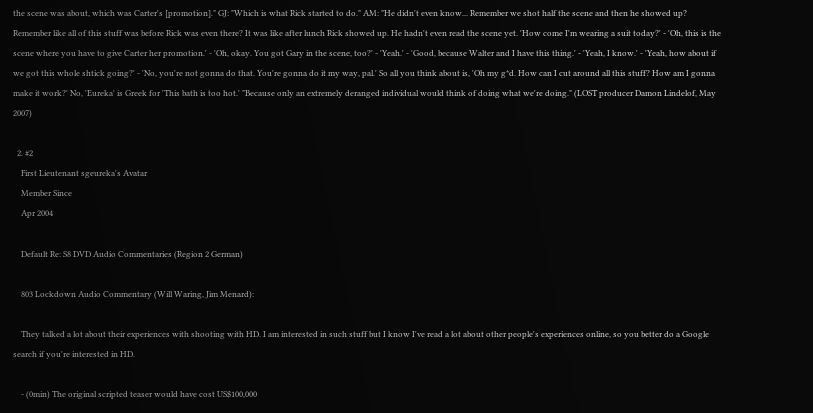the scene was about, which was Carter's [promotion]." GJ: "Which is what Rick started to do." AM: "He didn't even know... Remember we shot half the scene and then he showed up? Remember like all of this stuff was before Rick was even there? It was like after lunch Rick showed up. He hadn't even read the scene yet. 'How come I'm wearing a suit today?' - 'Oh, this is the scene where you have to give Carter her promotion.' - 'Oh, okay. You got Gary in the scene, too?' - 'Yeah.' - 'Good, because Walter and I have this thing.' - 'Yeah, I know.' - 'Yeah, how about if we got this whole shtick going?' - 'No, you're not gonna do that. You're gonna do it my way, pal.' So all you think about is, 'Oh my g*d. How can I cut around all this stuff? How am I gonna make it work?' No, 'Eureka' is Greek for 'This bath is too hot.' "Because only an extremely deranged individual would think of doing what we're doing." (LOST producer Damon Lindelof, May 2007)

  2. #2
    First Lieutenant sgeureka's Avatar
    Member Since
    Apr 2004

    Default Re: S8 DVD Audio Commentaries (Region 2 German)

    803 Lockdown Audio Commentary (Will Waring, Jim Menard):

    They talked a lot about their experiences with shooting with HD. I am interested in such stuff but I know I've read a lot about other people's experiences online, so you better do a Google search if you're interested in HD.

    - (0min) The original scripted teaser would have cost US$100,000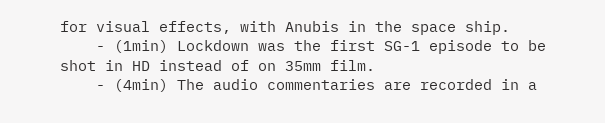for visual effects, with Anubis in the space ship.
    - (1min) Lockdown was the first SG-1 episode to be shot in HD instead of on 35mm film.
    - (4min) The audio commentaries are recorded in a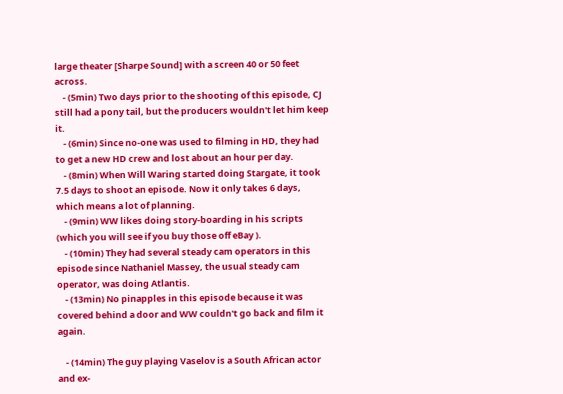large theater [Sharpe Sound] with a screen 40 or 50 feet across.
    - (5min) Two days prior to the shooting of this episode, CJ still had a pony tail, but the producers wouldn't let him keep it.
    - (6min) Since no-one was used to filming in HD, they had to get a new HD crew and lost about an hour per day.
    - (8min) When Will Waring started doing Stargate, it took 7.5 days to shoot an episode. Now it only takes 6 days, which means a lot of planning.
    - (9min) WW likes doing story-boarding in his scripts (which you will see if you buy those off eBay ).
    - (10min) They had several steady cam operators in this episode since Nathaniel Massey, the usual steady cam operator, was doing Atlantis.
    - (13min) No pinapples in this episode because it was covered behind a door and WW couldn't go back and film it again.

    - (14min) The guy playing Vaselov is a South African actor and ex-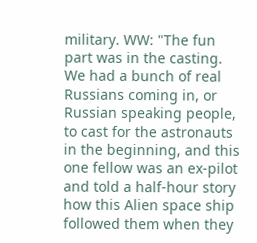military. WW: "The fun part was in the casting. We had a bunch of real Russians coming in, or Russian speaking people, to cast for the astronauts in the beginning, and this one fellow was an ex-pilot and told a half-hour story how this Alien space ship followed them when they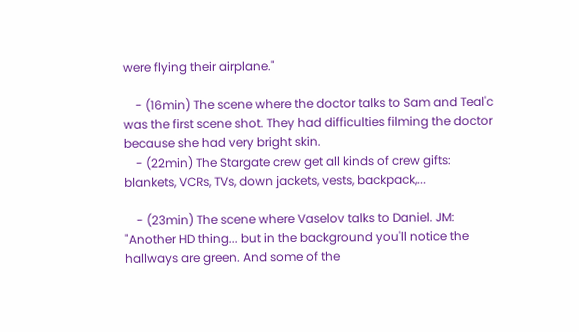were flying their airplane."

    - (16min) The scene where the doctor talks to Sam and Teal'c was the first scene shot. They had difficulties filming the doctor because she had very bright skin.
    - (22min) The Stargate crew get all kinds of crew gifts: blankets, VCRs, TVs, down jackets, vests, backpack,...

    - (23min) The scene where Vaselov talks to Daniel. JM: "Another HD thing... but in the background you'll notice the hallways are green. And some of the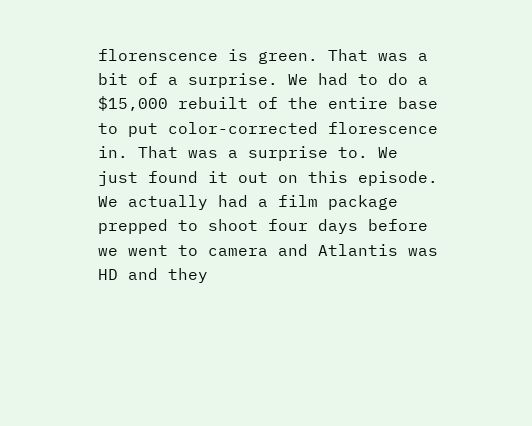florenscence is green. That was a bit of a surprise. We had to do a $15,000 rebuilt of the entire base to put color-corrected florescence in. That was a surprise to. We just found it out on this episode. We actually had a film package prepped to shoot four days before we went to camera and Atlantis was HD and they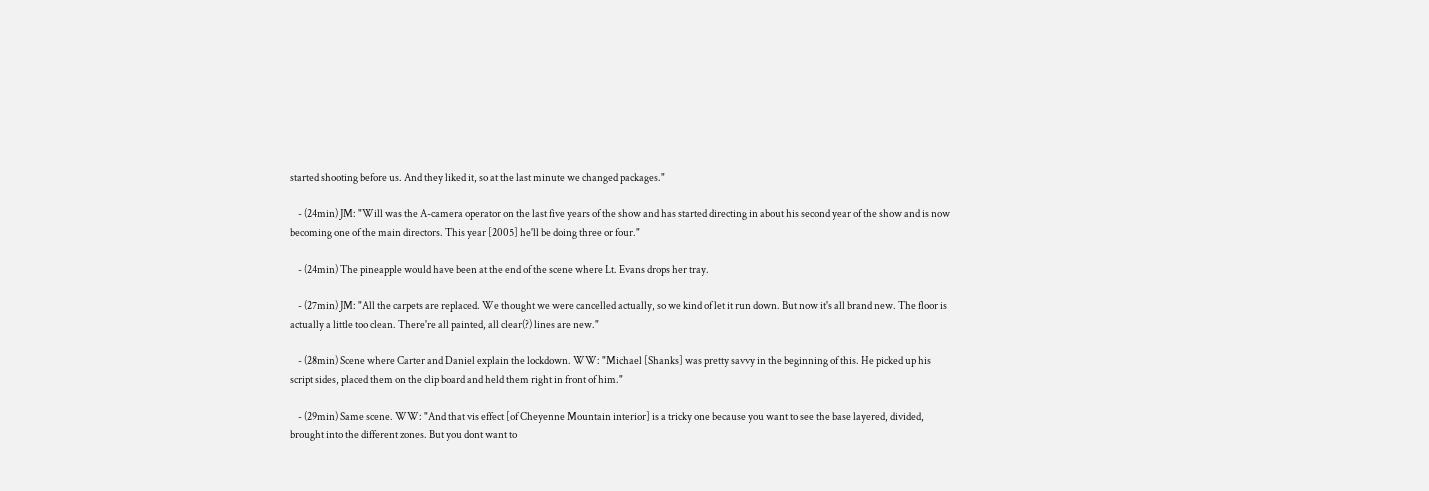started shooting before us. And they liked it, so at the last minute we changed packages."

    - (24min) JM: "Will was the A-camera operator on the last five years of the show and has started directing in about his second year of the show and is now becoming one of the main directors. This year [2005] he'll be doing three or four."

    - (24min) The pineapple would have been at the end of the scene where Lt. Evans drops her tray.

    - (27min) JM: "All the carpets are replaced. We thought we were cancelled actually, so we kind of let it run down. But now it's all brand new. The floor is actually a little too clean. There're all painted, all clear(?) lines are new."

    - (28min) Scene where Carter and Daniel explain the lockdown. WW: "Michael [Shanks] was pretty savvy in the beginning of this. He picked up his script sides, placed them on the clip board and held them right in front of him."

    - (29min) Same scene. WW: "And that vis effect [of Cheyenne Mountain interior] is a tricky one because you want to see the base layered, divided, brought into the different zones. But you dont want to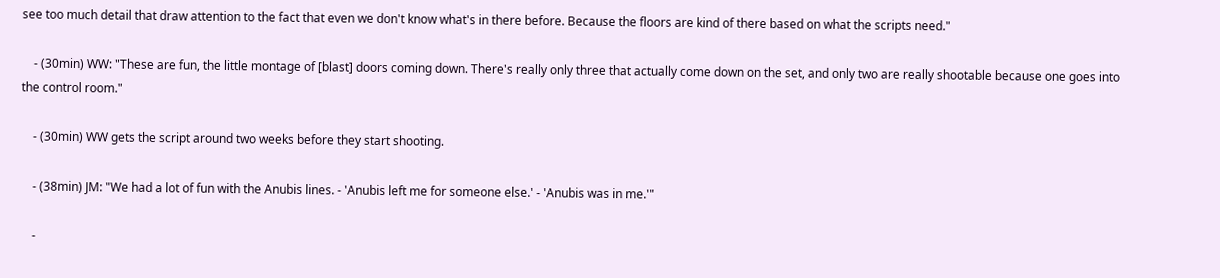see too much detail that draw attention to the fact that even we don't know what's in there before. Because the floors are kind of there based on what the scripts need."

    - (30min) WW: "These are fun, the little montage of [blast] doors coming down. There's really only three that actually come down on the set, and only two are really shootable because one goes into the control room."

    - (30min) WW gets the script around two weeks before they start shooting.

    - (38min) JM: "We had a lot of fun with the Anubis lines. - 'Anubis left me for someone else.' - 'Anubis was in me.'"

    -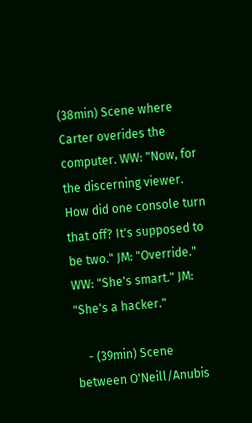(38min) Scene where Carter overides the computer. WW: "Now, for the discerning viewer. How did one console turn that off? It's supposed to be two." JM: "Override." WW: "She's smart." JM: "She's a hacker."

    - (39min) Scene between O'Neill/Anubis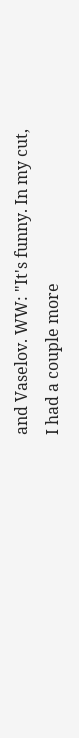and Vaselov. WW: "It's funny. In my cut, I had a couple more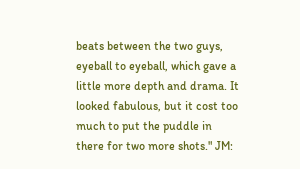beats between the two guys, eyeball to eyeball, which gave a little more depth and drama. It looked fabulous, but it cost too much to put the puddle in there for two more shots." JM: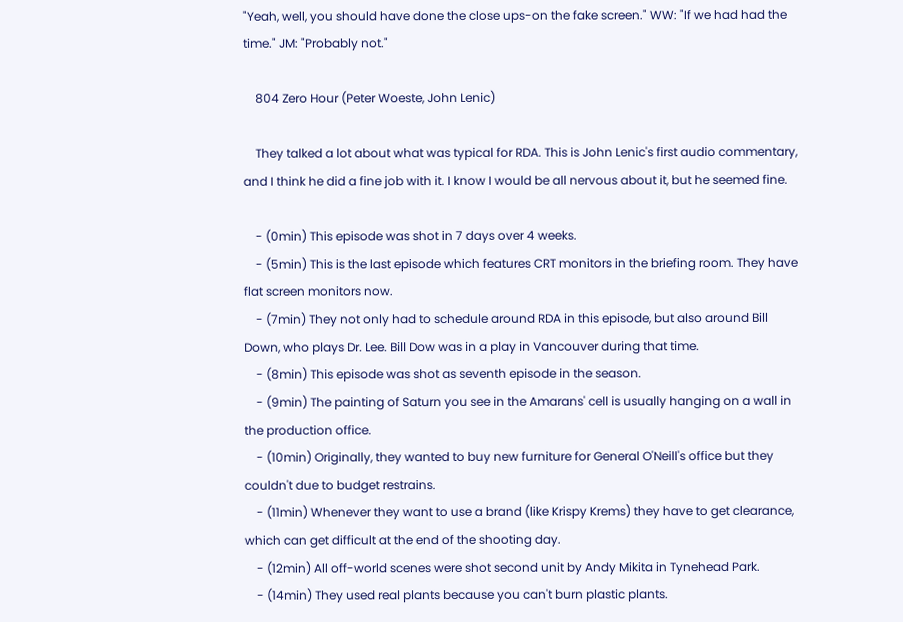"Yeah, well, you should have done the close ups-on the fake screen." WW: "If we had had the time." JM: "Probably not."

    804 Zero Hour (Peter Woeste, John Lenic)

    They talked a lot about what was typical for RDA. This is John Lenic's first audio commentary, and I think he did a fine job with it. I know I would be all nervous about it, but he seemed fine.

    - (0min) This episode was shot in 7 days over 4 weeks.
    - (5min) This is the last episode which features CRT monitors in the briefing room. They have flat screen monitors now.
    - (7min) They not only had to schedule around RDA in this episode, but also around Bill Down, who plays Dr. Lee. Bill Dow was in a play in Vancouver during that time.
    - (8min) This episode was shot as seventh episode in the season.
    - (9min) The painting of Saturn you see in the Amarans' cell is usually hanging on a wall in the production office.
    - (10min) Originally, they wanted to buy new furniture for General O'Neill's office but they couldn't due to budget restrains.
    - (11min) Whenever they want to use a brand (like Krispy Krems) they have to get clearance, which can get difficult at the end of the shooting day.
    - (12min) All off-world scenes were shot second unit by Andy Mikita in Tynehead Park.
    - (14min) They used real plants because you can't burn plastic plants.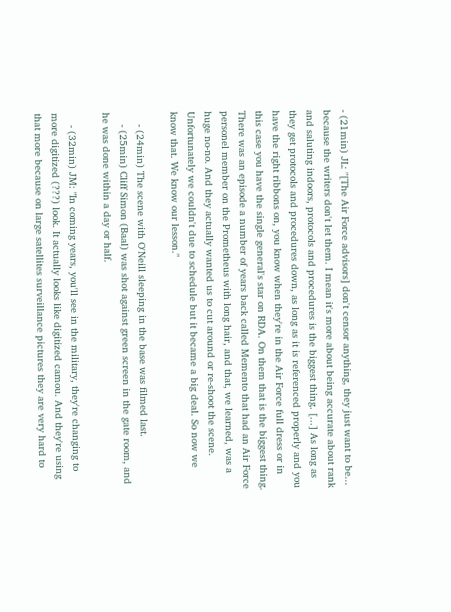- (21min) JL: "[The Air Force advisors] don't censor anything, they just want to be... because the writers don't let them. I mean it's more about being accurate about rank and saluting indoors, protocols and procedures is the biggest thing. [...] As long as they get protocols and procedures down, as long as it is referenced properly and you have the right ribbons on, you know when they're in the Air Force full dress or in this case you have the single general's star on RDA. On them that is the biggest thing. There was an episode a number of years back called Memento that had an Air Force personel member on the Prometheus with long hair, and that, we learned, was a huge no-no. And they actually wanted us to cut around or re-shoot the scene. Unfortunately we couldn't due to schedule but it became a big deal. So now we know that. We know our lesson."

    - (24min) The scene with O'Neill sleeping in the base was filmed last.
    - (25min) Cliff Simon (Baal) was shot against green screen in the gate room, and he was done within a day or half.

    - (32min) JM: "In coming years, you'll see in the military, they're changing to more digitized (???) look. It actually looks like digitized camou. And they're using that more because on large satellites surveillance pictures they are very hard to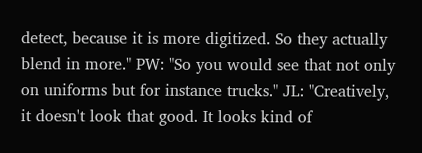detect, because it is more digitized. So they actually blend in more." PW: "So you would see that not only on uniforms but for instance trucks." JL: "Creatively, it doesn't look that good. It looks kind of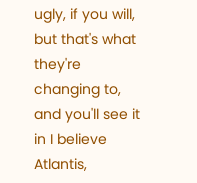ugly, if you will, but that's what they're changing to, and you'll see it in I believe Atlantis,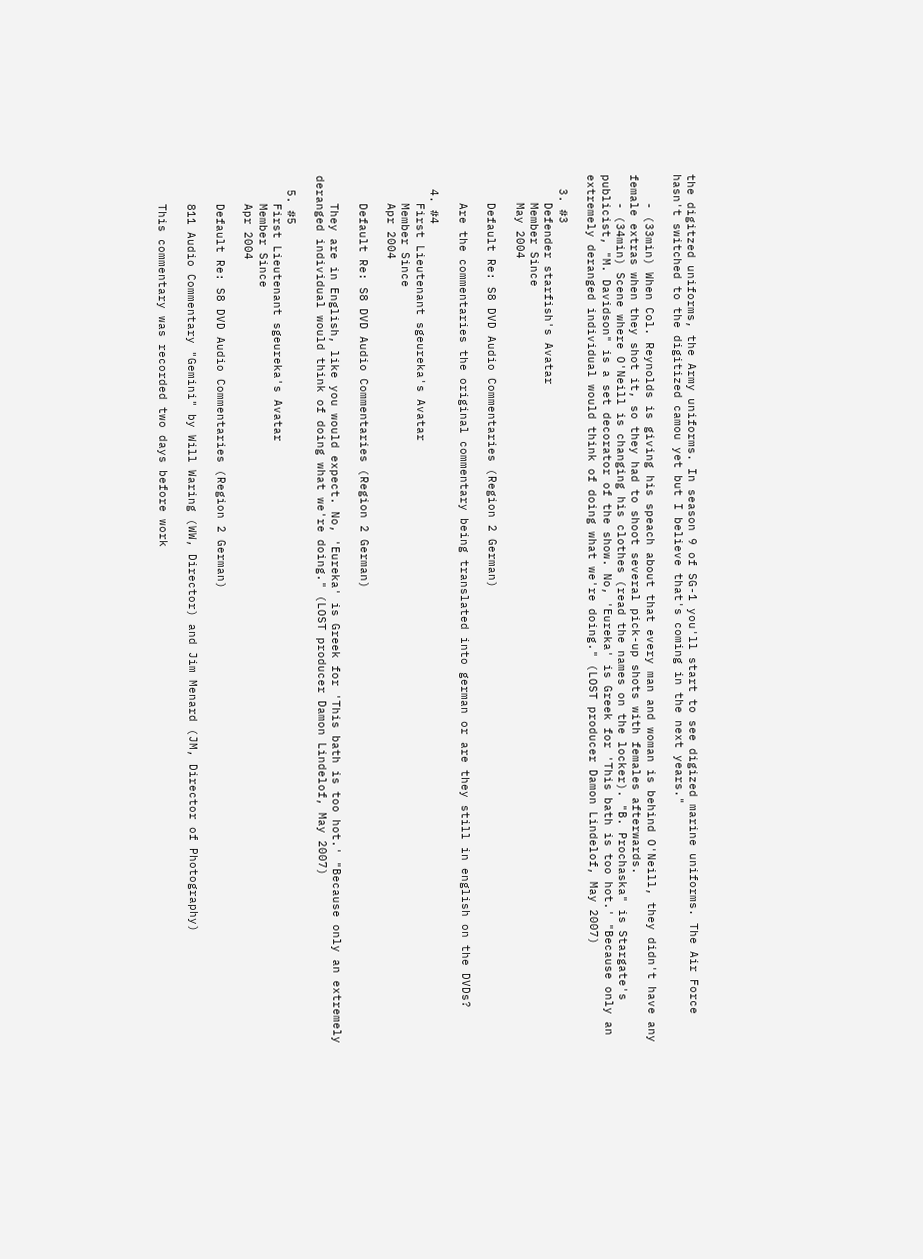the digitzed uniforms, the Army uniforms. In season 9 of SG-1 you'll start to see digized marine uniforms. The Air Force hasn't switched to the digitized camou yet but I believe that's coming in the next years."

    - (33min) When Col. Reynolds is giving his speach about that every man and woman is behind O'Neill, they didn't have any female extras when they shot it, so they had to shoot several pick-up shots with females afterwards.
    - (34min) Scene where O'Neill is changing his clothes (read the names on the locker). "B. Prochaska" is Stargate's publicist, "M. Davidson" is a set decorator of the show. No, 'Eureka' is Greek for 'This bath is too hot.' "Because only an extremely deranged individual would think of doing what we're doing." (LOST producer Damon Lindelof, May 2007)

  3. #3
    Defender starfish's Avatar
    Member Since
    May 2004

    Default Re: S8 DVD Audio Commentaries (Region 2 German)

    Are the commentaries the original commentary being translated into german or are they still in english on the DVDs?

  4. #4
    First Lieutenant sgeureka's Avatar
    Member Since
    Apr 2004

    Default Re: S8 DVD Audio Commentaries (Region 2 German)

    They are in English, like you would expect. No, 'Eureka' is Greek for 'This bath is too hot.' "Because only an extremely deranged individual would think of doing what we're doing." (LOST producer Damon Lindelof, May 2007)

  5. #5
    First Lieutenant sgeureka's Avatar
    Member Since
    Apr 2004

    Default Re: S8 DVD Audio Commentaries (Region 2 German)

    811 Audio Commentary "Gemini" by Will Waring (WW, Director) and Jim Menard (JM, Director of Photography)

    This commentary was recorded two days before work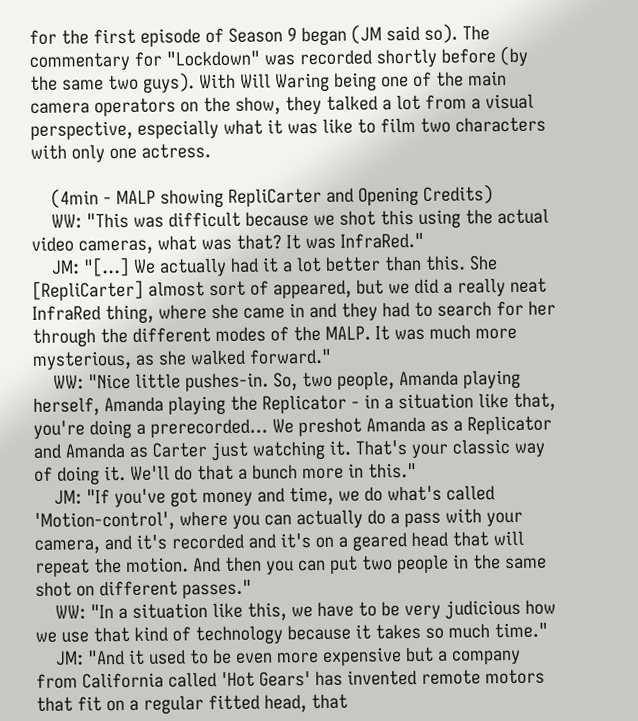for the first episode of Season 9 began (JM said so). The commentary for "Lockdown" was recorded shortly before (by the same two guys). With Will Waring being one of the main camera operators on the show, they talked a lot from a visual perspective, especially what it was like to film two characters with only one actress.

    (4min - MALP showing RepliCarter and Opening Credits)
    WW: "This was difficult because we shot this using the actual video cameras, what was that? It was InfraRed."
    JM: "[...] We actually had it a lot better than this. She [RepliCarter] almost sort of appeared, but we did a really neat InfraRed thing, where she came in and they had to search for her through the different modes of the MALP. It was much more mysterious, as she walked forward."
    WW: "Nice little pushes-in. So, two people, Amanda playing herself, Amanda playing the Replicator - in a situation like that, you're doing a prerecorded... We preshot Amanda as a Replicator and Amanda as Carter just watching it. That's your classic way of doing it. We'll do that a bunch more in this."
    JM: "If you've got money and time, we do what's called 'Motion-control', where you can actually do a pass with your camera, and it's recorded and it's on a geared head that will repeat the motion. And then you can put two people in the same shot on different passes."
    WW: "In a situation like this, we have to be very judicious how we use that kind of technology because it takes so much time."
    JM: "And it used to be even more expensive but a company from California called 'Hot Gears' has invented remote motors that fit on a regular fitted head, that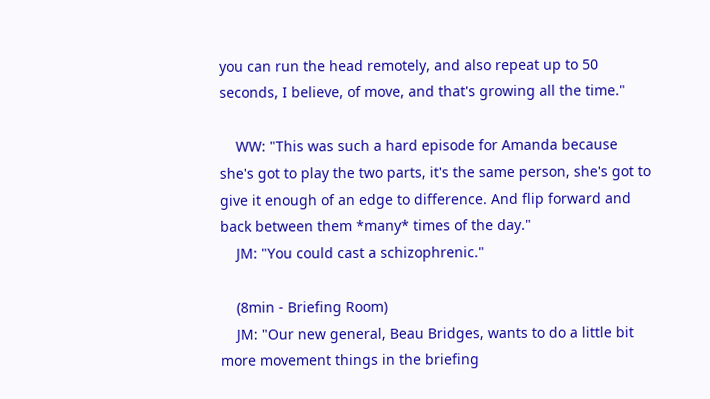you can run the head remotely, and also repeat up to 50 seconds, I believe, of move, and that's growing all the time."

    WW: "This was such a hard episode for Amanda because she's got to play the two parts, it's the same person, she's got to give it enough of an edge to difference. And flip forward and back between them *many* times of the day."
    JM: "You could cast a schizophrenic."

    (8min - Briefing Room)
    JM: "Our new general, Beau Bridges, wants to do a little bit more movement things in the briefing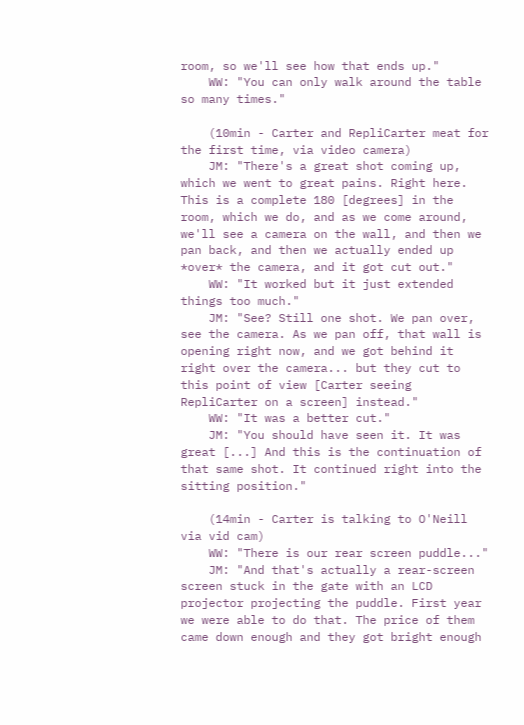room, so we'll see how that ends up."
    WW: "You can only walk around the table so many times."

    (10min - Carter and RepliCarter meat for the first time, via video camera)
    JM: "There's a great shot coming up, which we went to great pains. Right here. This is a complete 180 [degrees] in the room, which we do, and as we come around, we'll see a camera on the wall, and then we pan back, and then we actually ended up *over* the camera, and it got cut out."
    WW: "It worked but it just extended things too much."
    JM: "See? Still one shot. We pan over, see the camera. As we pan off, that wall is opening right now, and we got behind it right over the camera... but they cut to this point of view [Carter seeing RepliCarter on a screen] instead."
    WW: "It was a better cut."
    JM: "You should have seen it. It was great [...] And this is the continuation of that same shot. It continued right into the sitting position."

    (14min - Carter is talking to O'Neill via vid cam)
    WW: "There is our rear screen puddle..."
    JM: "And that's actually a rear-screen screen stuck in the gate with an LCD projector projecting the puddle. First year we were able to do that. The price of them came down enough and they got bright enough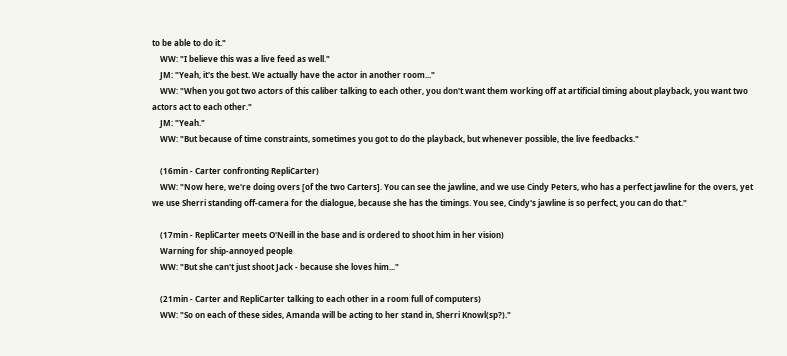to be able to do it."
    WW: "I believe this was a live feed as well."
    JM: "Yeah, it's the best. We actually have the actor in another room..."
    WW: "When you got two actors of this caliber talking to each other, you don't want them working off at artificial timing about playback, you want two actors act to each other."
    JM: "Yeah."
    WW: "But because of time constraints, sometimes you got to do the playback, but whenever possible, the live feedbacks."

    (16min - Carter confronting RepliCarter)
    WW: "Now here, we're doing overs [of the two Carters]. You can see the jawline, and we use Cindy Peters, who has a perfect jawline for the overs, yet we use Sherri standing off-camera for the dialogue, because she has the timings. You see, Cindy's jawline is so perfect, you can do that."

    (17min - RepliCarter meets O'Neill in the base and is ordered to shoot him in her vision)
    Warning for ship-annoyed people
    WW: "But she can't just shoot Jack - because she loves him..."

    (21min - Carter and RepliCarter talking to each other in a room full of computers)
    WW: "So on each of these sides, Amanda will be acting to her stand in, Sherri Knowl(sp?)."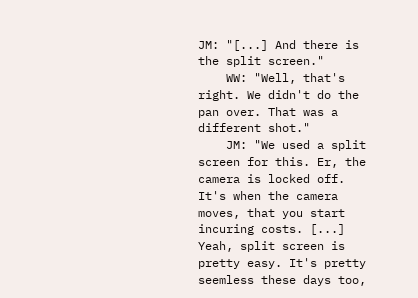JM: "[...] And there is the split screen."
    WW: "Well, that's right. We didn't do the pan over. That was a different shot."
    JM: "We used a split screen for this. Er, the camera is locked off. It's when the camera moves, that you start incuring costs. [...] Yeah, split screen is pretty easy. It's pretty seemless these days too,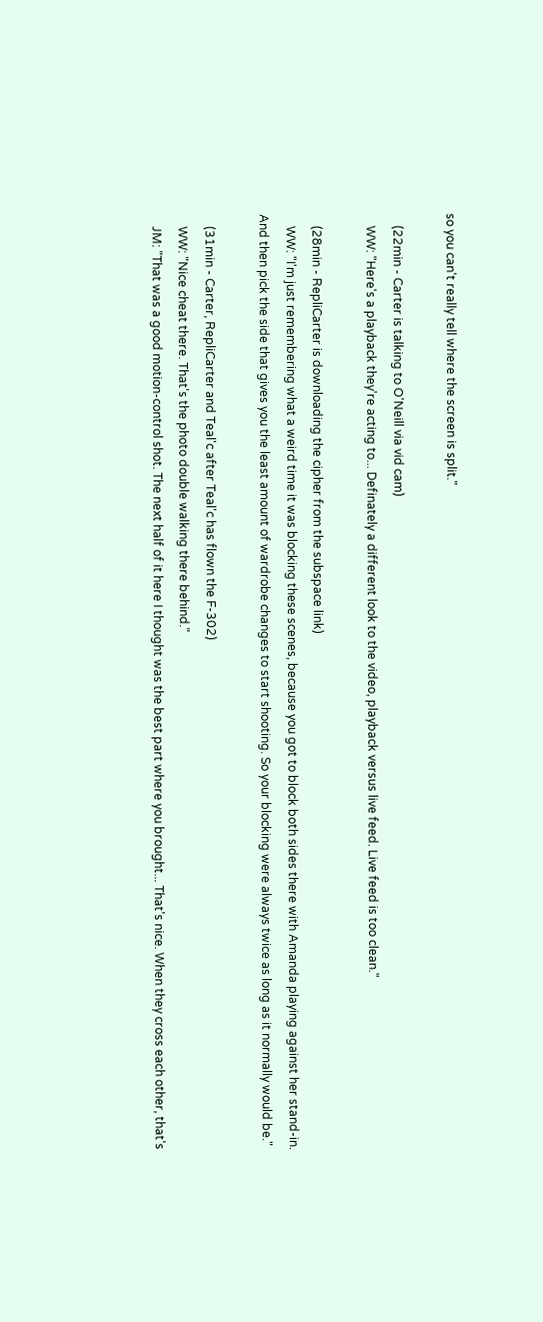so you can't really tell where the screen is split."

    (22min - Carter is talking to O'Neill via vid cam)
    WW: "Here's a playback they're acting to... Definately a different look to the video, playback versus live feed. Live feed is too clean."

    (28min - RepliCarter is downloading the cipher from the subspace link)
    WW: "I'm just remembering what a weird time it was blocking these scenes, because you got to block both sides there with Amanda playing against her stand-in. And then pick the side that gives you the least amount of wardrobe changes to start shooting. So your blocking were always twice as long as it normally would be."

    (31min - Carter, RepliCarter and Teal'c after Teal'c has flown the F-302)
    WW: "Nice cheat there. That's the photo double walking there behind."
    JM: "That was a good motion-control shot. The next half of it here I thought was the best part where you brought... That's nice. When they cross each other, that's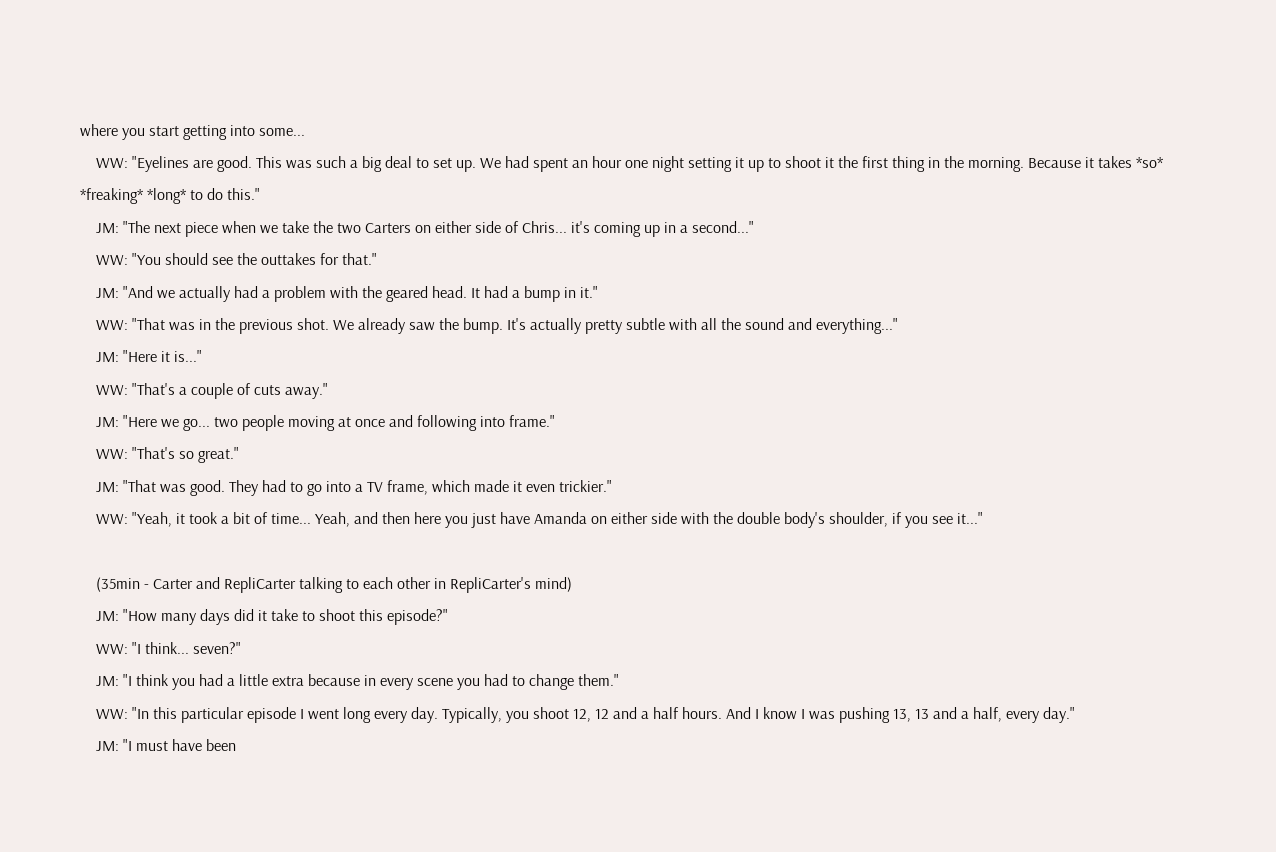where you start getting into some...
    WW: "Eyelines are good. This was such a big deal to set up. We had spent an hour one night setting it up to shoot it the first thing in the morning. Because it takes *so* *freaking* *long* to do this."
    JM: "The next piece when we take the two Carters on either side of Chris... it's coming up in a second..."
    WW: "You should see the outtakes for that."
    JM: "And we actually had a problem with the geared head. It had a bump in it."
    WW: "That was in the previous shot. We already saw the bump. It's actually pretty subtle with all the sound and everything..."
    JM: "Here it is..."
    WW: "That's a couple of cuts away."
    JM: "Here we go... two people moving at once and following into frame."
    WW: "That's so great."
    JM: "That was good. They had to go into a TV frame, which made it even trickier."
    WW: "Yeah, it took a bit of time... Yeah, and then here you just have Amanda on either side with the double body's shoulder, if you see it..."

    (35min - Carter and RepliCarter talking to each other in RepliCarter's mind)
    JM: "How many days did it take to shoot this episode?"
    WW: "I think... seven?"
    JM: "I think you had a little extra because in every scene you had to change them."
    WW: "In this particular episode I went long every day. Typically, you shoot 12, 12 and a half hours. And I know I was pushing 13, 13 and a half, every day."
    JM: "I must have been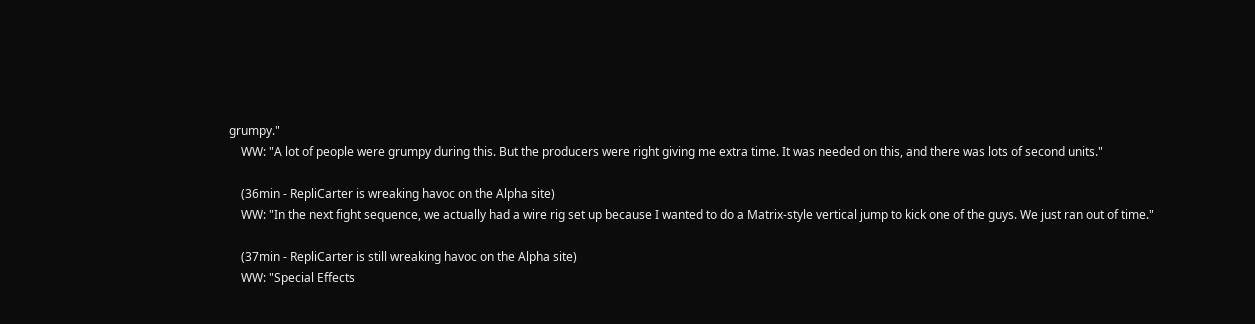grumpy."
    WW: "A lot of people were grumpy during this. But the producers were right giving me extra time. It was needed on this, and there was lots of second units."

    (36min - RepliCarter is wreaking havoc on the Alpha site)
    WW: "In the next fight sequence, we actually had a wire rig set up because I wanted to do a Matrix-style vertical jump to kick one of the guys. We just ran out of time."

    (37min - RepliCarter is still wreaking havoc on the Alpha site)
    WW: "Special Effects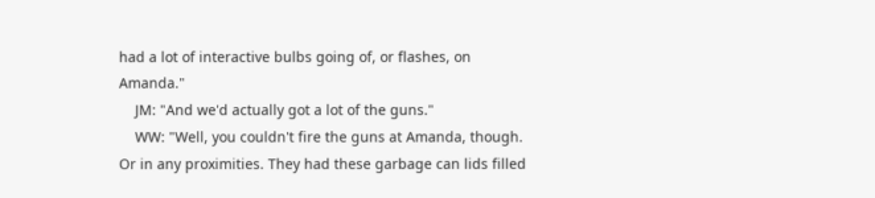had a lot of interactive bulbs going of, or flashes, on Amanda."
    JM: "And we'd actually got a lot of the guns."
    WW: "Well, you couldn't fire the guns at Amanda, though. Or in any proximities. They had these garbage can lids filled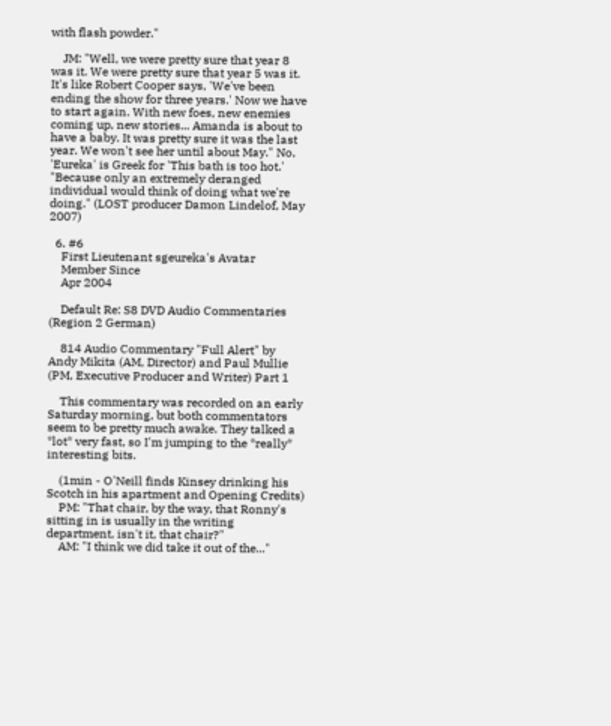with flash powder."

    JM: "Well, we were pretty sure that year 8 was it. We were pretty sure that year 5 was it. It's like Robert Cooper says, 'We've been ending the show for three years.' Now we have to start again. With new foes, new enemies coming up, new stories... Amanda is about to have a baby. It was pretty sure it was the last year. We won't see her until about May." No, 'Eureka' is Greek for 'This bath is too hot.' "Because only an extremely deranged individual would think of doing what we're doing." (LOST producer Damon Lindelof, May 2007)

  6. #6
    First Lieutenant sgeureka's Avatar
    Member Since
    Apr 2004

    Default Re: S8 DVD Audio Commentaries (Region 2 German)

    814 Audio Commentary "Full Alert" by Andy Mikita (AM, Director) and Paul Mullie (PM, Executive Producer and Writer) Part 1

    This commentary was recorded on an early Saturday morning, but both commentators seem to be pretty much awake. They talked a *lot* very fast, so I'm jumping to the *really* interesting bits.

    (1min - O'Neill finds Kinsey drinking his Scotch in his apartment and Opening Credits)
    PM: "That chair, by the way, that Ronny's sitting in is usually in the writing department, isn't it, that chair?"
    AM: "I think we did take it out of the..."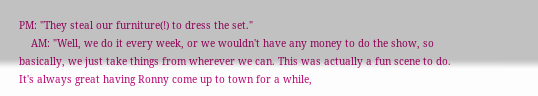PM: "They steal our furniture(!) to dress the set."
    AM: "Well, we do it every week, or we wouldn't have any money to do the show, so basically, we just take things from wherever we can. This was actually a fun scene to do. It's always great having Ronny come up to town for a while,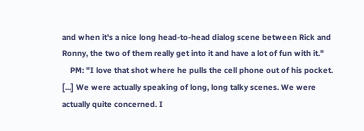and when it's a nice long head-to-head dialog scene between Rick and Ronny, the two of them really get into it and have a lot of fun with it."
    PM: "I love that shot where he pulls the cell phone out of his pocket. [...] We were actually speaking of long, long talky scenes. We were actually quite concerned. I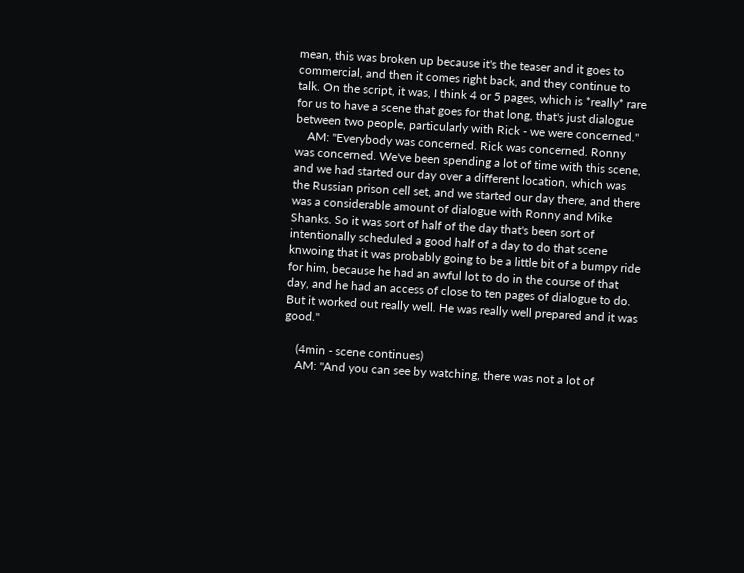mean, this was broken up because it's the teaser and it goes to commercial, and then it comes right back, and they continue to talk. On the script, it was, I think 4 or 5 pages, which is *really* rare for us to have a scene that goes for that long, that's just dialogue between two people, particularly with Rick - we were concerned."
    AM: "Everybody was concerned. Rick was concerned. Ronny was concerned. We've been spending a lot of time with this scene, and we had started our day over a different location, which was the Russian prison cell set, and we started our day there, and there was a considerable amount of dialogue with Ronny and Mike Shanks. So it was sort of half of the day that's been sort of intentionally scheduled a good half of a day to do that scene knwoing that it was probably going to be a little bit of a bumpy ride for him, because he had an awful lot to do in the course of that day, and he had an access of close to ten pages of dialogue to do. But it worked out really well. He was really well prepared and it was good."

    (4min - scene continues)
    AM: "And you can see by watching, there was not a lot of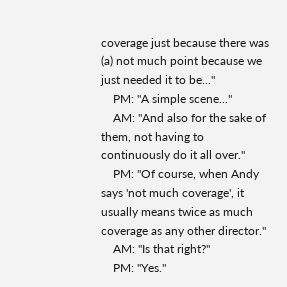coverage just because there was (a) not much point because we just needed it to be..."
    PM: "A simple scene..."
    AM: "And also for the sake of them, not having to continuously do it all over."
    PM: "Of course, when Andy says 'not much coverage', it usually means twice as much coverage as any other director."
    AM: "Is that right?"
    PM: "Yes."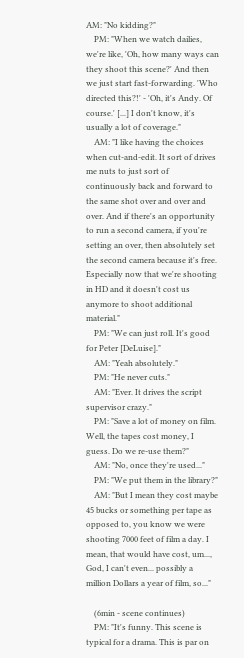AM: "No kidding?"
    PM: "When we watch dailies, we're like, 'Oh, how many ways can they shoot this scene?' And then we just start fast-forwarding. 'Who directed this?!' - 'Oh, it's Andy. Of course.' [...] I don't know, it's usually a lot of coverage."
    AM: "I like having the choices when cut-and-edit. It sort of drives me nuts to just sort of continuously back and forward to the same shot over and over and over. And if there's an opportunity to run a second camera, if you're setting an over, then absolutely set the second camera because it's free. Especially now that we're shooting in HD and it doesn't cost us anymore to shoot additional material."
    PM: "We can just roll. It's good for Peter [DeLuise]."
    AM: "Yeah absolutely."
    PM: "He never cuts."
    AM: "Ever. It drives the script supervisor crazy."
    PM: "Save a lot of money on film. Well, the tapes cost money, I guess. Do we re-use them?"
    AM: "No, once they're used..."
    PM: "We put them in the library?"
    AM: "But I mean they cost maybe 45 bucks or something per tape as opposed to, you know we were shooting 7000 feet of film a day. I mean, that would have cost, um..., God, I can't even... possibly a million Dollars a year of film, so..."

    (6min - scene continues)
    PM: "It's funny. This scene is typical for a drama. This is par on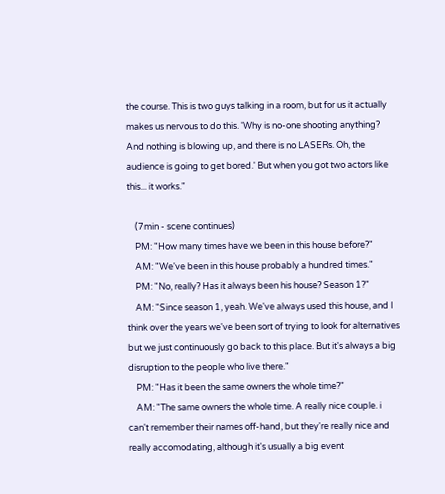the course. This is two guys talking in a room, but for us it actually makes us nervous to do this. 'Why is no-one shooting anything? And nothing is blowing up, and there is no LASERs. Oh, the audience is going to get bored.' But when you got two actors like this... it works."

    (7min - scene continues)
    PM: "How many times have we been in this house before?"
    AM: "We've been in this house probably a hundred times."
    PM: "No, really? Has it always been his house? Season 1?"
    AM: "Since season 1, yeah. We've always used this house, and I think over the years we've been sort of trying to look for alternatives but we just continuously go back to this place. But it's always a big disruption to the people who live there."
    PM: "Has it been the same owners the whole time?"
    AM: "The same owners the whole time. A really nice couple. i can't remember their names off-hand, but they're really nice and really accomodating, although it's usually a big event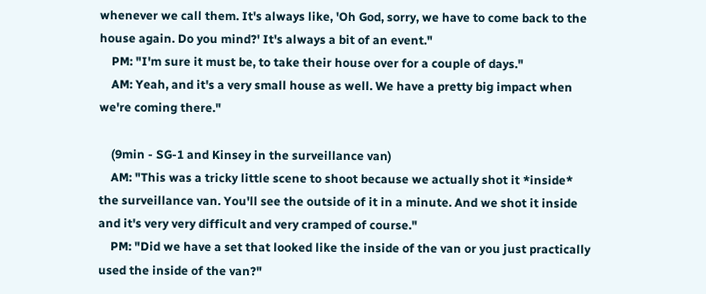whenever we call them. It's always like, 'Oh God, sorry, we have to come back to the house again. Do you mind?' It's always a bit of an event."
    PM: "I'm sure it must be, to take their house over for a couple of days."
    AM: Yeah, and it's a very small house as well. We have a pretty big impact when we're coming there."

    (9min - SG-1 and Kinsey in the surveillance van)
    AM: "This was a tricky little scene to shoot because we actually shot it *inside* the surveillance van. You'll see the outside of it in a minute. And we shot it inside and it's very very difficult and very cramped of course."
    PM: "Did we have a set that looked like the inside of the van or you just practically used the inside of the van?"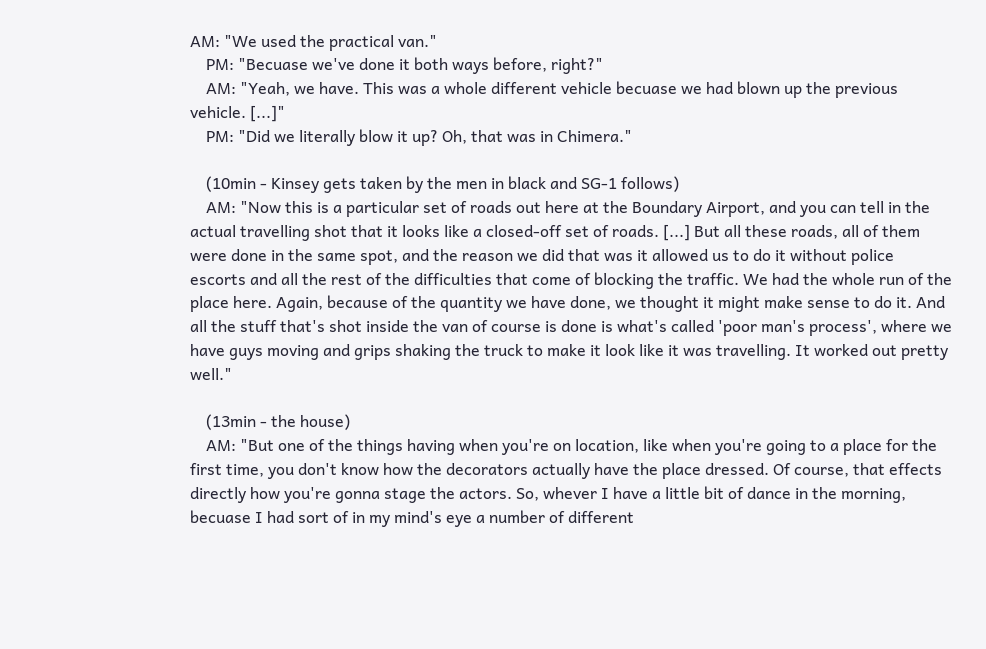AM: "We used the practical van."
    PM: "Becuase we've done it both ways before, right?"
    AM: "Yeah, we have. This was a whole different vehicle becuase we had blown up the previous vehicle. [...]"
    PM: "Did we literally blow it up? Oh, that was in Chimera."

    (10min - Kinsey gets taken by the men in black and SG-1 follows)
    AM: "Now this is a particular set of roads out here at the Boundary Airport, and you can tell in the actual travelling shot that it looks like a closed-off set of roads. [...] But all these roads, all of them were done in the same spot, and the reason we did that was it allowed us to do it without police escorts and all the rest of the difficulties that come of blocking the traffic. We had the whole run of the place here. Again, because of the quantity we have done, we thought it might make sense to do it. And all the stuff that's shot inside the van of course is done is what's called 'poor man's process', where we have guys moving and grips shaking the truck to make it look like it was travelling. It worked out pretty well."

    (13min - the house)
    AM: "But one of the things having when you're on location, like when you're going to a place for the first time, you don't know how the decorators actually have the place dressed. Of course, that effects directly how you're gonna stage the actors. So, whever I have a little bit of dance in the morning, becuase I had sort of in my mind's eye a number of different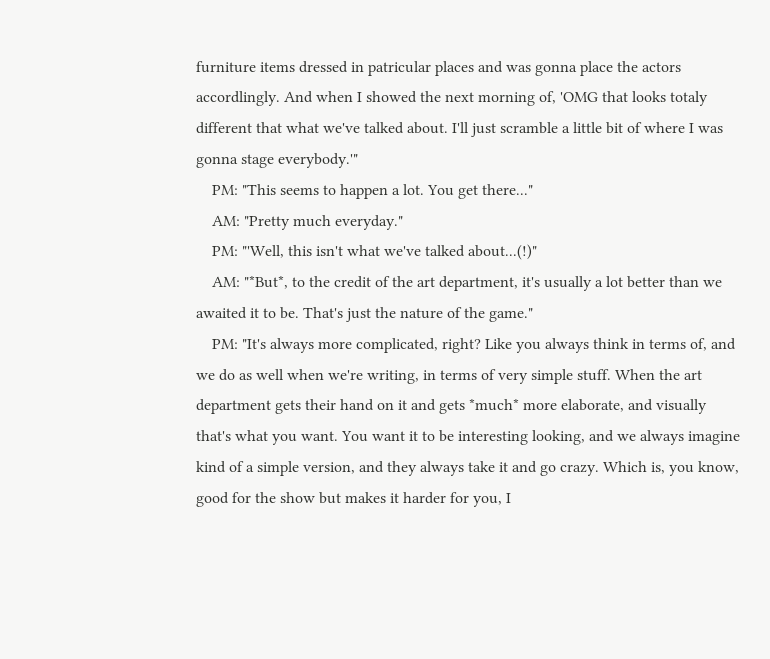furniture items dressed in patricular places and was gonna place the actors accordlingly. And when I showed the next morning of, 'OMG that looks totaly different that what we've talked about. I'll just scramble a little bit of where I was gonna stage everybody.'"
    PM: "This seems to happen a lot. You get there..."
    AM: "Pretty much everyday."
    PM: "'Well, this isn't what we've talked about...(!)"
    AM: "*But*, to the credit of the art department, it's usually a lot better than we awaited it to be. That's just the nature of the game."
    PM: "It's always more complicated, right? Like you always think in terms of, and we do as well when we're writing, in terms of very simple stuff. When the art department gets their hand on it and gets *much* more elaborate, and visually that's what you want. You want it to be interesting looking, and we always imagine kind of a simple version, and they always take it and go crazy. Which is, you know, good for the show but makes it harder for you, I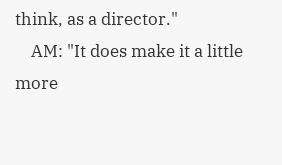think, as a director."
    AM: "It does make it a little more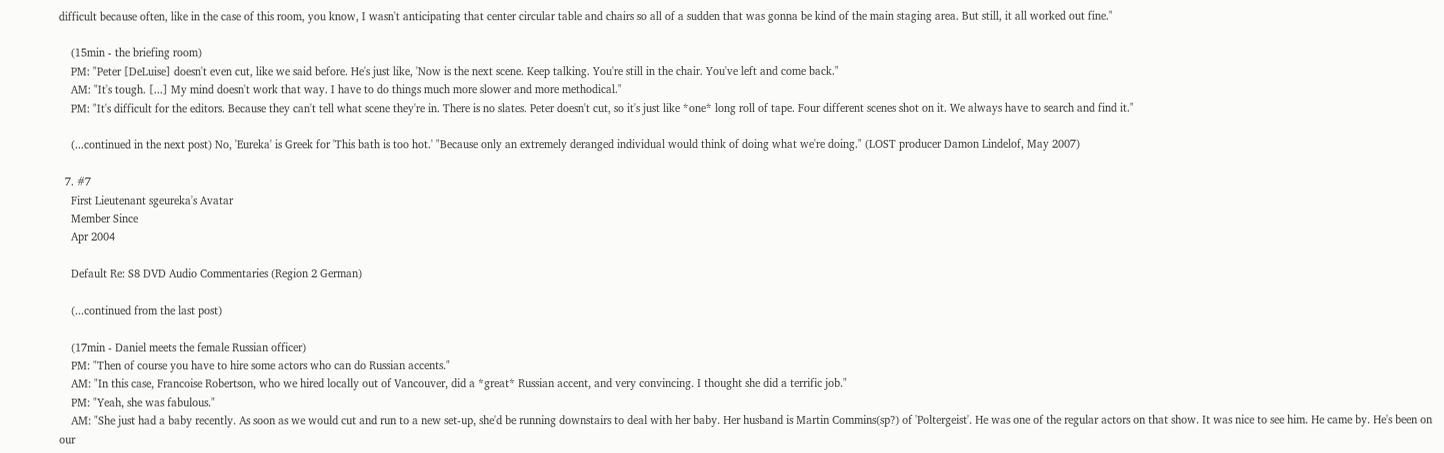difficult because often, like in the case of this room, you know, I wasn't anticipating that center circular table and chairs so all of a sudden that was gonna be kind of the main staging area. But still, it all worked out fine."

    (15min - the briefing room)
    PM: "Peter [DeLuise] doesn't even cut, like we said before. He's just like, 'Now is the next scene. Keep talking. You're still in the chair. You've left and come back."
    AM: "It's tough. [...] My mind doesn't work that way. I have to do things much more slower and more methodical."
    PM: "It's difficult for the editors. Because they can't tell what scene they're in. There is no slates. Peter doesn't cut, so it's just like *one* long roll of tape. Four different scenes shot on it. We always have to search and find it."

    (...continued in the next post) No, 'Eureka' is Greek for 'This bath is too hot.' "Because only an extremely deranged individual would think of doing what we're doing." (LOST producer Damon Lindelof, May 2007)

  7. #7
    First Lieutenant sgeureka's Avatar
    Member Since
    Apr 2004

    Default Re: S8 DVD Audio Commentaries (Region 2 German)

    (...continued from the last post)

    (17min - Daniel meets the female Russian officer)
    PM: "Then of course you have to hire some actors who can do Russian accents."
    AM: "In this case, Francoise Robertson, who we hired locally out of Vancouver, did a *great* Russian accent, and very convincing. I thought she did a terrific job."
    PM: "Yeah, she was fabulous."
    AM: "She just had a baby recently. As soon as we would cut and run to a new set-up, she'd be running downstairs to deal with her baby. Her husband is Martin Commins(sp?) of 'Poltergeist'. He was one of the regular actors on that show. It was nice to see him. He came by. He's been on our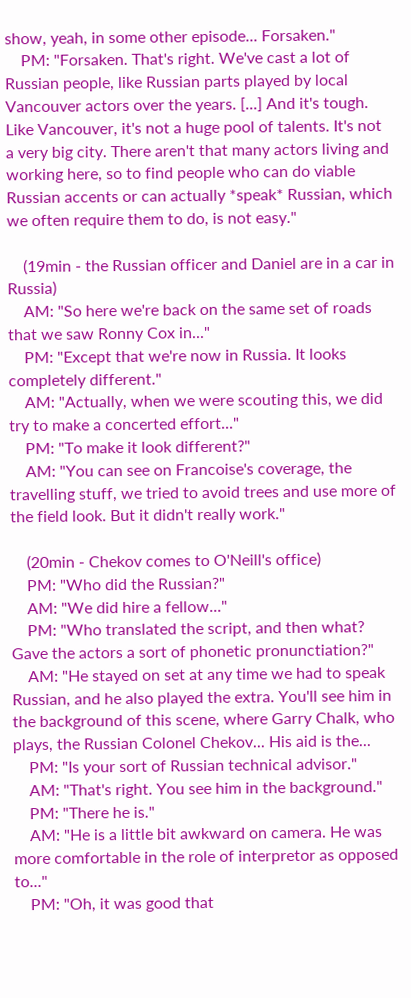show, yeah, in some other episode... Forsaken."
    PM: "Forsaken. That's right. We've cast a lot of Russian people, like Russian parts played by local Vancouver actors over the years. [...] And it's tough. Like Vancouver, it's not a huge pool of talents. It's not a very big city. There aren't that many actors living and working here, so to find people who can do viable Russian accents or can actually *speak* Russian, which we often require them to do, is not easy."

    (19min - the Russian officer and Daniel are in a car in Russia)
    AM: "So here we're back on the same set of roads that we saw Ronny Cox in..."
    PM: "Except that we're now in Russia. It looks completely different."
    AM: "Actually, when we were scouting this, we did try to make a concerted effort..."
    PM: "To make it look different?"
    AM: "You can see on Francoise's coverage, the travelling stuff, we tried to avoid trees and use more of the field look. But it didn't really work."

    (20min - Chekov comes to O'Neill's office)
    PM: "Who did the Russian?"
    AM: "We did hire a fellow..."
    PM: "Who translated the script, and then what? Gave the actors a sort of phonetic pronunctiation?"
    AM: "He stayed on set at any time we had to speak Russian, and he also played the extra. You'll see him in the background of this scene, where Garry Chalk, who plays, the Russian Colonel Chekov... His aid is the...
    PM: "Is your sort of Russian technical advisor."
    AM: "That's right. You see him in the background."
    PM: "There he is."
    AM: "He is a little bit awkward on camera. He was more comfortable in the role of interpretor as opposed to..."
    PM: "Oh, it was good that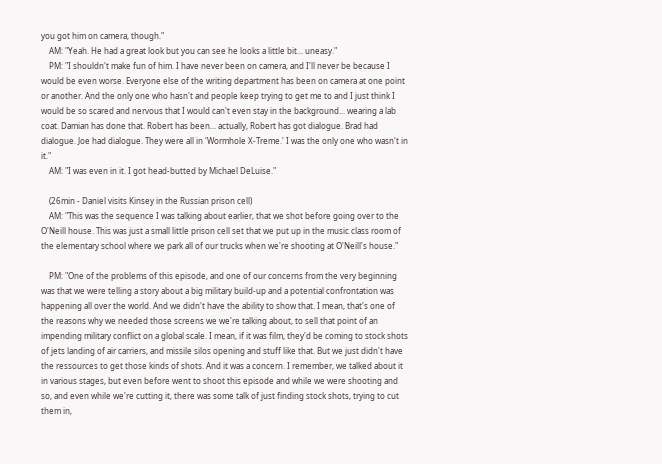you got him on camera, though."
    AM: "Yeah. He had a great look but you can see he looks a little bit... uneasy."
    PM: "I shouldn't make fun of him. I have never been on camera, and I'll never be because I would be even worse. Everyone else of the writing department has been on camera at one point or another. And the only one who hasn't and people keep trying to get me to and I just think I would be so scared and nervous that I would can't even stay in the background... wearing a lab coat. Damian has done that. Robert has been... actually, Robert has got dialogue. Brad had dialogue. Joe had dialogue. They were all in 'Wormhole X-Treme.' I was the only one who wasn't in it."
    AM: "I was even in it. I got head-butted by Michael DeLuise."

    (26min - Daniel visits Kinsey in the Russian prison cell)
    AM: "This was the sequence I was talking about earlier, that we shot before going over to the O'Neill house. This was just a small little prison cell set that we put up in the music class room of the elementary school where we park all of our trucks when we're shooting at O'Neill's house."

    PM: "One of the problems of this episode, and one of our concerns from the very beginning was that we were telling a story about a big military build-up and a potential confrontation was happening all over the world. And we didn't have the ability to show that. I mean, that's one of the reasons why we needed those screens we we're talking about, to sell that point of an impending military conflict on a global scale. I mean, if it was film, they'd be coming to stock shots of jets landing of air carriers, and missile silos opening and stuff like that. But we just didn't have the ressources to get those kinds of shots. And it was a concern. I remember, we talked about it in various stages, but even before went to shoot this episode and while we were shooting and so, and even while we're cutting it, there was some talk of just finding stock shots, trying to cut them in,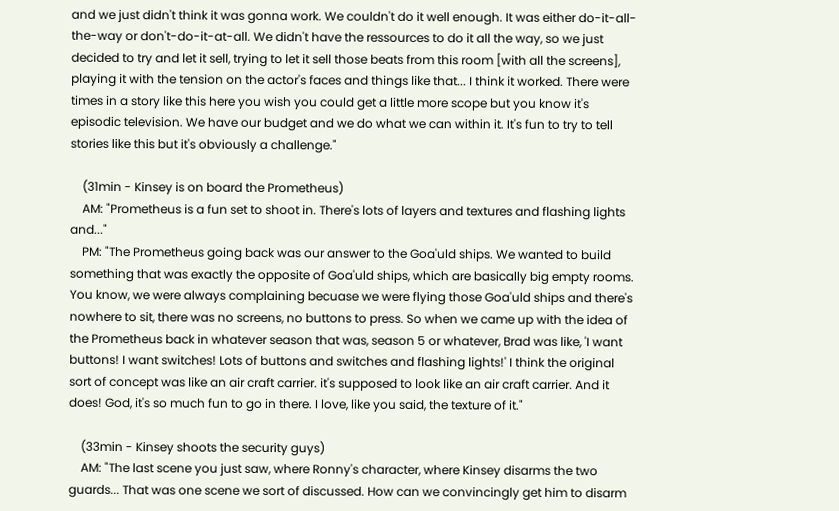and we just didn't think it was gonna work. We couldn't do it well enough. It was either do-it-all-the-way or don't-do-it-at-all. We didn't have the ressources to do it all the way, so we just decided to try and let it sell, trying to let it sell those beats from this room [with all the screens], playing it with the tension on the actor's faces and things like that... I think it worked. There were times in a story like this here you wish you could get a little more scope but you know it's episodic television. We have our budget and we do what we can within it. It's fun to try to tell stories like this but it's obviously a challenge."

    (31min - Kinsey is on board the Prometheus)
    AM: "Prometheus is a fun set to shoot in. There's lots of layers and textures and flashing lights and..."
    PM: "The Prometheus going back was our answer to the Goa'uld ships. We wanted to build something that was exactly the opposite of Goa'uld ships, which are basically big empty rooms. You know, we were always complaining becuase we were flying those Goa'uld ships and there's nowhere to sit, there was no screens, no buttons to press. So when we came up with the idea of the Prometheus back in whatever season that was, season 5 or whatever, Brad was like, 'I want buttons! I want switches! Lots of buttons and switches and flashing lights!' I think the original sort of concept was like an air craft carrier. it's supposed to look like an air craft carrier. And it does! God, it's so much fun to go in there. I love, like you said, the texture of it."

    (33min - Kinsey shoots the security guys)
    AM: "The last scene you just saw, where Ronny's character, where Kinsey disarms the two guards... That was one scene we sort of discussed. How can we convincingly get him to disarm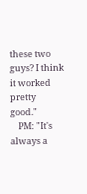these two guys? I think it worked pretty good."
    PM: "It's always a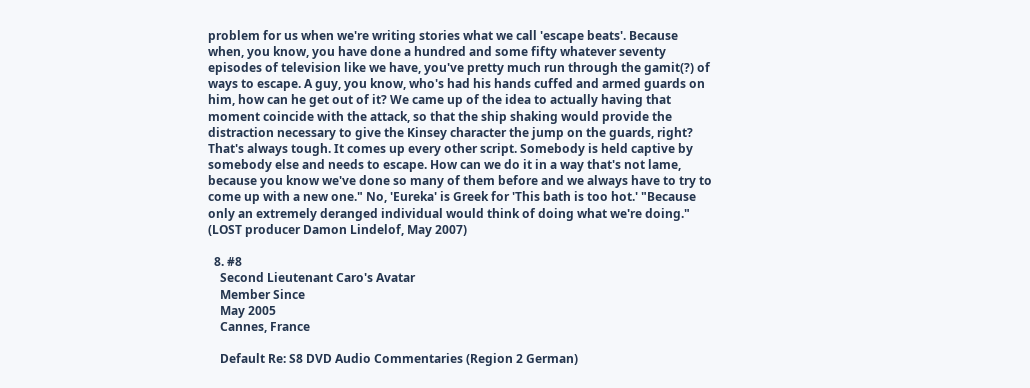problem for us when we're writing stories what we call 'escape beats'. Because when, you know, you have done a hundred and some fifty whatever seventy episodes of television like we have, you've pretty much run through the gamit(?) of ways to escape. A guy, you know, who's had his hands cuffed and armed guards on him, how can he get out of it? We came up of the idea to actually having that moment coincide with the attack, so that the ship shaking would provide the distraction necessary to give the Kinsey character the jump on the guards, right? That's always tough. It comes up every other script. Somebody is held captive by somebody else and needs to escape. How can we do it in a way that's not lame, because you know we've done so many of them before and we always have to try to come up with a new one." No, 'Eureka' is Greek for 'This bath is too hot.' "Because only an extremely deranged individual would think of doing what we're doing." (LOST producer Damon Lindelof, May 2007)

  8. #8
    Second Lieutenant Caro's Avatar
    Member Since
    May 2005
    Cannes, France

    Default Re: S8 DVD Audio Commentaries (Region 2 German)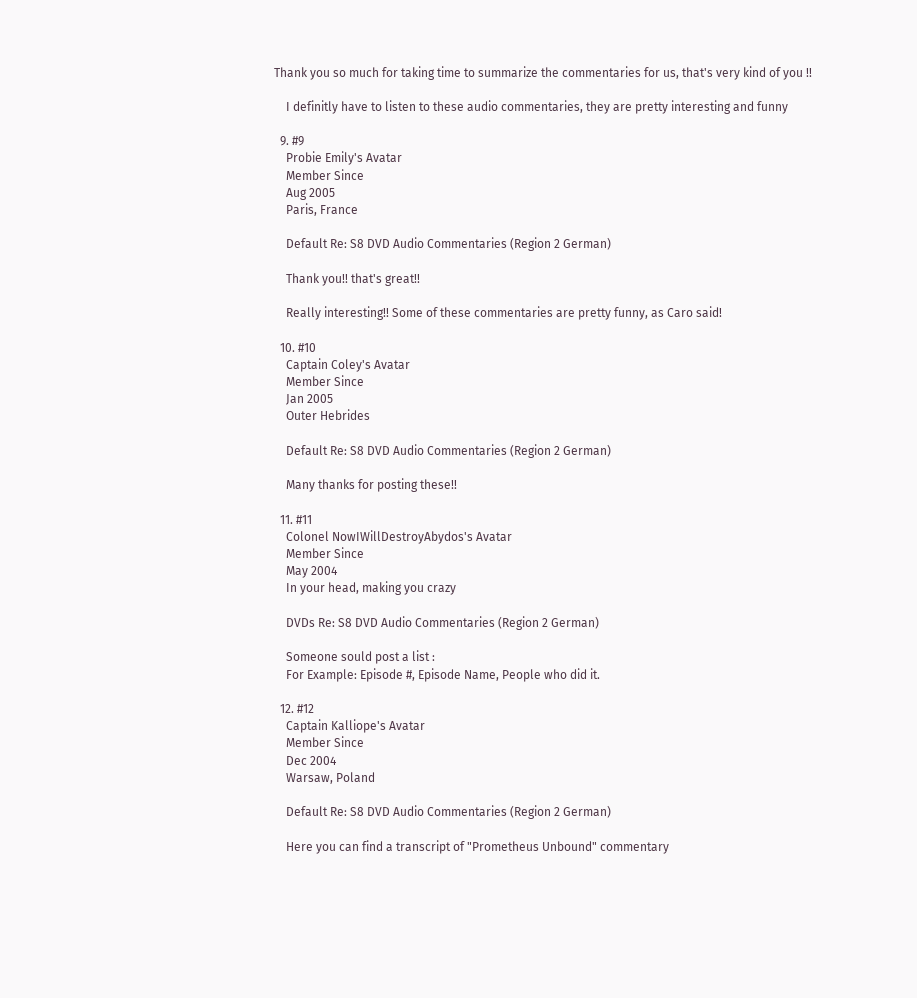Thank you so much for taking time to summarize the commentaries for us, that's very kind of you !!

    I definitly have to listen to these audio commentaries, they are pretty interesting and funny

  9. #9
    Probie Emily's Avatar
    Member Since
    Aug 2005
    Paris, France

    Default Re: S8 DVD Audio Commentaries (Region 2 German)

    Thank you!! that's great!!

    Really interesting!! Some of these commentaries are pretty funny, as Caro said!

  10. #10
    Captain Coley's Avatar
    Member Since
    Jan 2005
    Outer Hebrides

    Default Re: S8 DVD Audio Commentaries (Region 2 German)

    Many thanks for posting these!!

  11. #11
    Colonel NowIWillDestroyAbydos's Avatar
    Member Since
    May 2004
    In your head, making you crazy

    DVDs Re: S8 DVD Audio Commentaries (Region 2 German)

    Someone sould post a list :
    For Example: Episode #, Episode Name, People who did it.

  12. #12
    Captain Kalliope's Avatar
    Member Since
    Dec 2004
    Warsaw, Poland

    Default Re: S8 DVD Audio Commentaries (Region 2 German)

    Here you can find a transcript of "Prometheus Unbound" commentary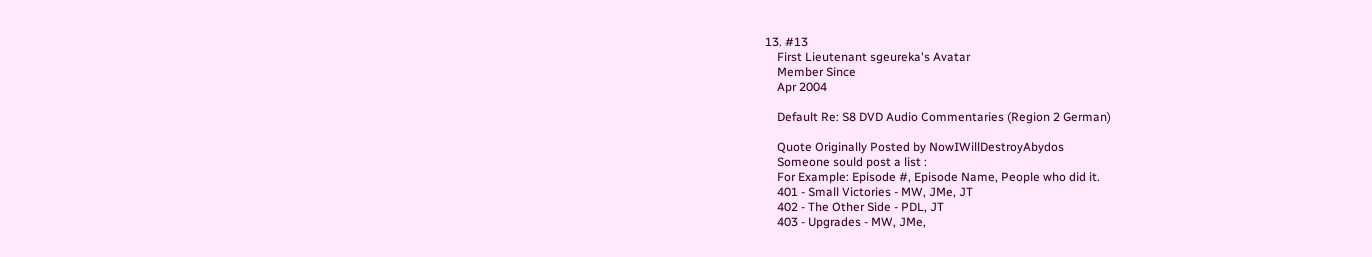13. #13
    First Lieutenant sgeureka's Avatar
    Member Since
    Apr 2004

    Default Re: S8 DVD Audio Commentaries (Region 2 German)

    Quote Originally Posted by NowIWillDestroyAbydos
    Someone sould post a list :
    For Example: Episode #, Episode Name, People who did it.
    401 - Small Victories - MW, JMe, JT
    402 - The Other Side - PDL, JT
    403 - Upgrades - MW, JMe,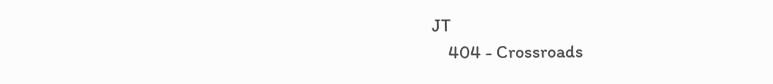JT
    404 - Crossroads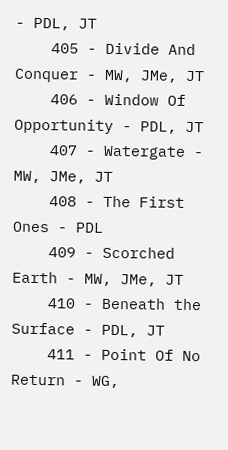- PDL, JT
    405 - Divide And Conquer - MW, JMe, JT
    406 - Window Of Opportunity - PDL, JT
    407 - Watergate - MW, JMe, JT
    408 - The First Ones - PDL
    409 - Scorched Earth - MW, JMe, JT
    410 - Beneath the Surface - PDL, JT
    411 - Point Of No Return - WG,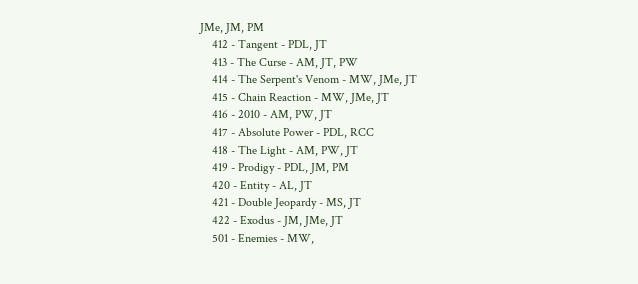JMe, JM, PM
    412 - Tangent - PDL, JT
    413 - The Curse - AM, JT, PW
    414 - The Serpent's Venom - MW, JMe, JT
    415 - Chain Reaction - MW, JMe, JT
    416 - 2010 - AM, PW, JT
    417 - Absolute Power - PDL, RCC
    418 - The Light - AM, PW, JT
    419 - Prodigy - PDL, JM, PM
    420 - Entity - AL, JT
    421 - Double Jeopardy - MS, JT
    422 - Exodus - JM, JMe, JT
    501 - Enemies - MW,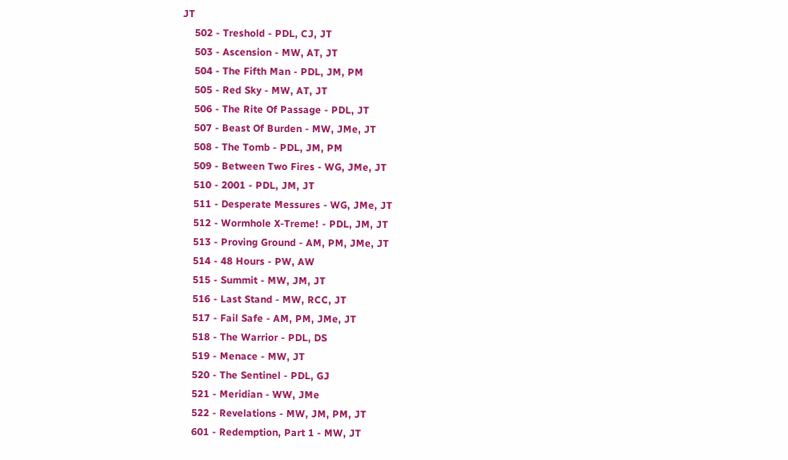JT
    502 - Treshold - PDL, CJ, JT
    503 - Ascension - MW, AT, JT
    504 - The Fifth Man - PDL, JM, PM
    505 - Red Sky - MW, AT, JT
    506 - The Rite Of Passage - PDL, JT
    507 - Beast Of Burden - MW, JMe, JT
    508 - The Tomb - PDL, JM, PM
    509 - Between Two Fires - WG, JMe, JT
    510 - 2001 - PDL, JM, JT
    511 - Desperate Messures - WG, JMe, JT
    512 - Wormhole X-Treme! - PDL, JM, JT
    513 - Proving Ground - AM, PM, JMe, JT
    514 - 48 Hours - PW, AW
    515 - Summit - MW, JM, JT
    516 - Last Stand - MW, RCC, JT
    517 - Fail Safe - AM, PM, JMe, JT
    518 - The Warrior - PDL, DS
    519 - Menace - MW, JT
    520 - The Sentinel - PDL, GJ
    521 - Meridian - WW, JMe
    522 - Revelations - MW, JM, PM, JT
    601 - Redemption, Part 1 - MW, JT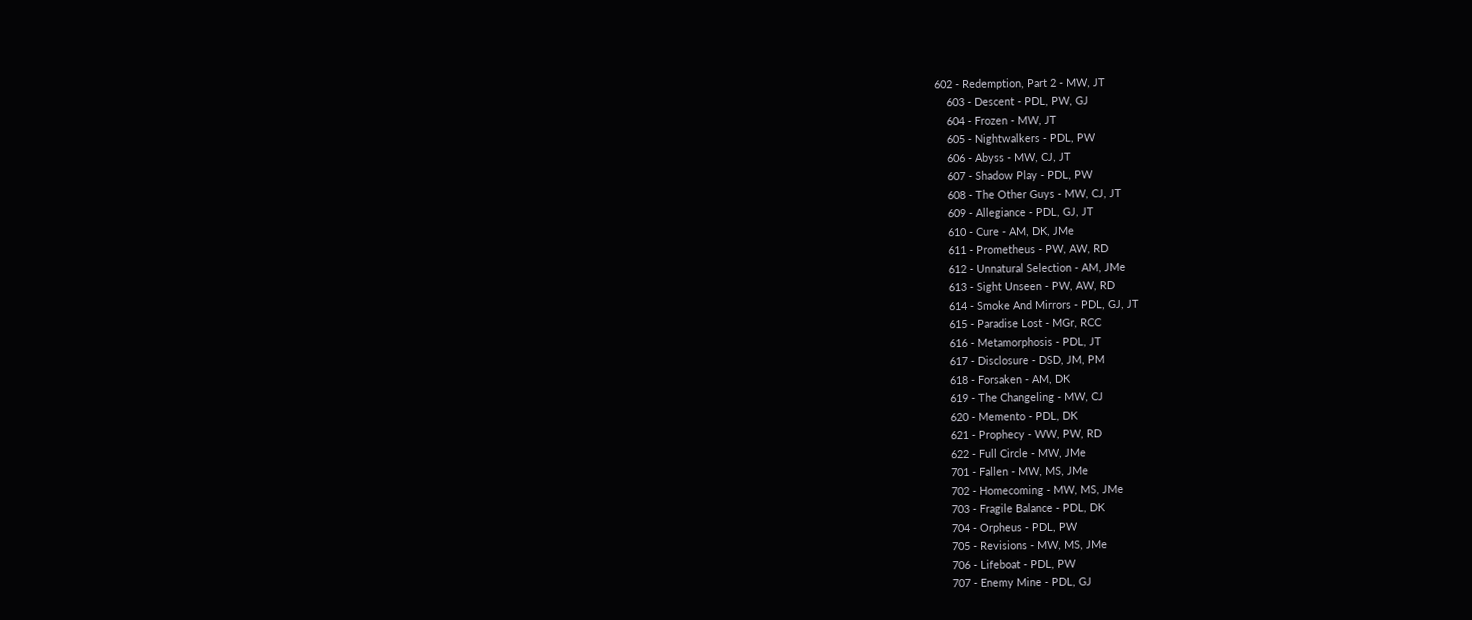602 - Redemption, Part 2 - MW, JT
    603 - Descent - PDL, PW, GJ
    604 - Frozen - MW, JT
    605 - Nightwalkers - PDL, PW
    606 - Abyss - MW, CJ, JT
    607 - Shadow Play - PDL, PW
    608 - The Other Guys - MW, CJ, JT
    609 - Allegiance - PDL, GJ, JT
    610 - Cure - AM, DK, JMe
    611 - Prometheus - PW, AW, RD
    612 - Unnatural Selection - AM, JMe
    613 - Sight Unseen - PW, AW, RD
    614 - Smoke And Mirrors - PDL, GJ, JT
    615 - Paradise Lost - MGr, RCC
    616 - Metamorphosis - PDL, JT
    617 - Disclosure - DSD, JM, PM
    618 - Forsaken - AM, DK
    619 - The Changeling - MW, CJ
    620 - Memento - PDL, DK
    621 - Prophecy - WW, PW, RD
    622 - Full Circle - MW, JMe
    701 - Fallen - MW, MS, JMe
    702 - Homecoming - MW, MS, JMe
    703 - Fragile Balance - PDL, DK
    704 - Orpheus - PDL, PW
    705 - Revisions - MW, MS, JMe
    706 - Lifeboat - PDL, PW
    707 - Enemy Mine - PDL, GJ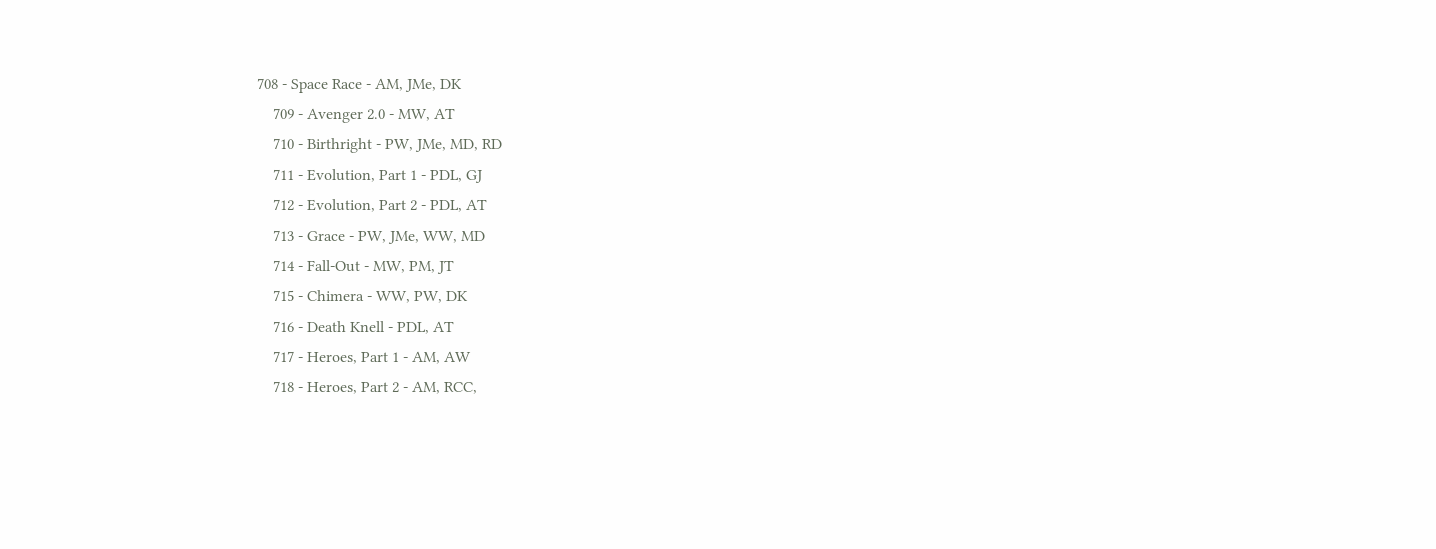708 - Space Race - AM, JMe, DK
    709 - Avenger 2.0 - MW, AT
    710 - Birthright - PW, JMe, MD, RD
    711 - Evolution, Part 1 - PDL, GJ
    712 - Evolution, Part 2 - PDL, AT
    713 - Grace - PW, JMe, WW, MD
    714 - Fall-Out - MW, PM, JT
    715 - Chimera - WW, PW, DK
    716 - Death Knell - PDL, AT
    717 - Heroes, Part 1 - AM, AW
    718 - Heroes, Part 2 - AM, RCC,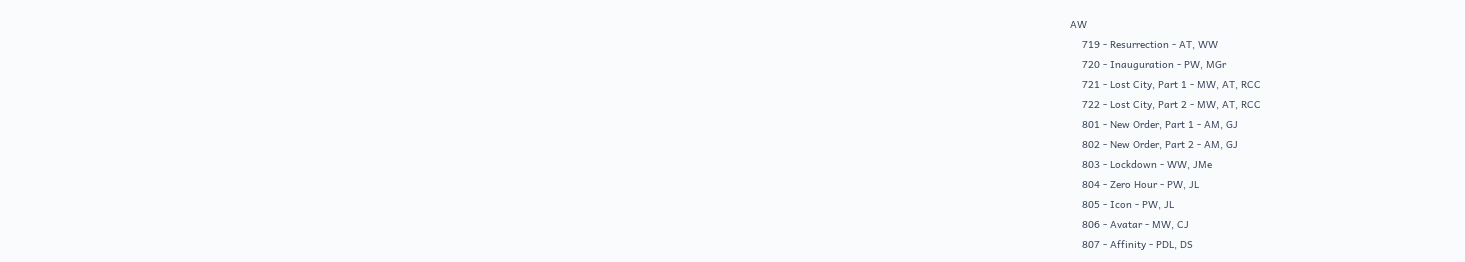AW
    719 - Resurrection - AT, WW
    720 - Inauguration - PW, MGr
    721 - Lost City, Part 1 - MW, AT, RCC
    722 - Lost City, Part 2 - MW, AT, RCC
    801 - New Order, Part 1 - AM, GJ
    802 - New Order, Part 2 - AM, GJ
    803 - Lockdown - WW, JMe
    804 - Zero Hour - PW, JL
    805 - Icon - PW, JL
    806 - Avatar - MW, CJ
    807 - Affinity - PDL, DS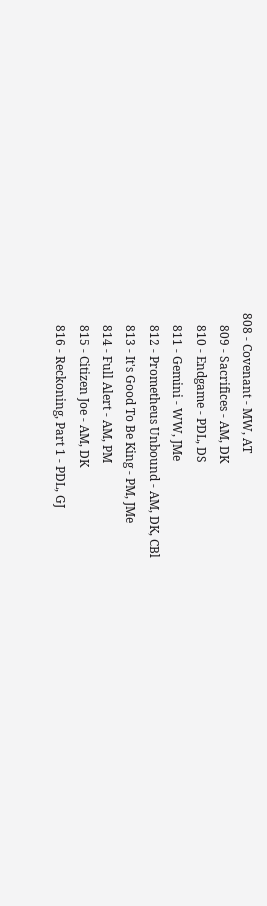808 - Covenant - MW, AT
    809 - Sacrifices - AM, DK
    810 - Endgame - PDL, DS
    811 - Gemini - WW, JMe
    812 - Prometheus Unbound - AM, DK, CBl
    813 - It's Good To Be King - PM, JMe
    814 - Full Alert - AM, PM
    815 - Citizen Joe - AM, DK
    816 - Reckoning, Part 1 - PDL, GJ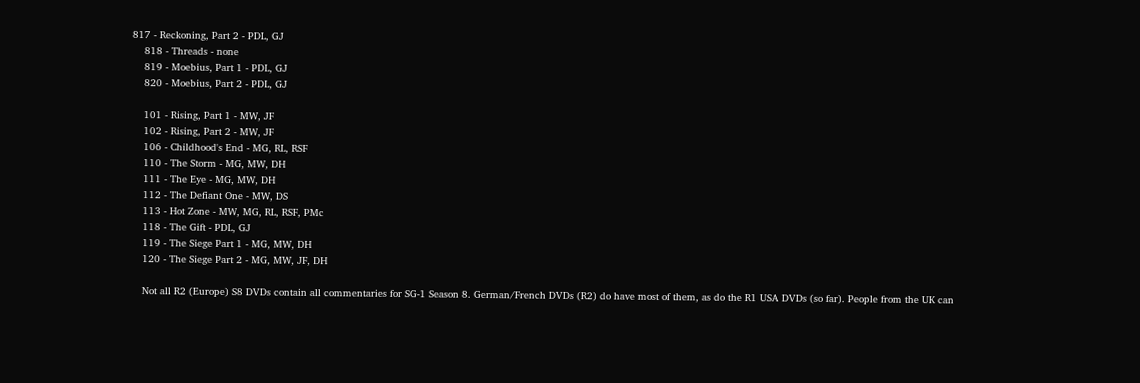817 - Reckoning, Part 2 - PDL, GJ
    818 - Threads - none
    819 - Moebius, Part 1 - PDL, GJ
    820 - Moebius, Part 2 - PDL, GJ

    101 - Rising, Part 1 - MW, JF
    102 - Rising, Part 2 - MW, JF
    106 - Childhood's End - MG, RL, RSF
    110 - The Storm - MG, MW, DH
    111 - The Eye - MG, MW, DH
    112 - The Defiant One - MW, DS
    113 - Hot Zone - MW, MG, RL, RSF, PMc
    118 - The Gift - PDL, GJ
    119 - The Siege Part 1 - MG, MW, DH
    120 - The Siege Part 2 - MG, MW, JF, DH

    Not all R2 (Europe) S8 DVDs contain all commentaries for SG-1 Season 8. German/French DVDs (R2) do have most of them, as do the R1 USA DVDs (so far). People from the UK can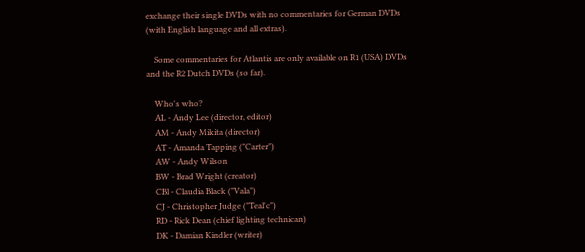exchange their single DVDs with no commentaries for German DVDs (with English language and all extras).

    Some commentaries for Atlantis are only available on R1 (USA) DVDs and the R2 Dutch DVDs (so far).

    Who's who?
    AL - Andy Lee (director, editor)
    AM - Andy Mikita (director)
    AT - Amanda Tapping ("Carter")
    AW - Andy Wilson
    BW - Brad Wright (creator)
    CBl - Claudia Black ("Vala")
    CJ - Christopher Judge ("Teal'c")
    RD - Rick Dean (chief lighting technican)
    DK - Damian Kindler (writer)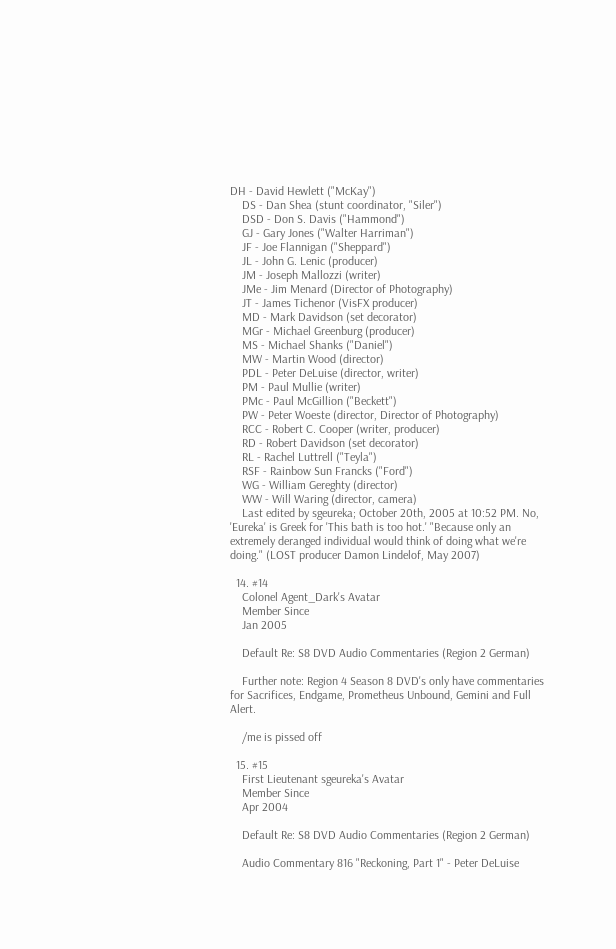DH - David Hewlett ("McKay")
    DS - Dan Shea (stunt coordinator, "Siler")
    DSD - Don S. Davis ("Hammond")
    GJ - Gary Jones ("Walter Harriman")
    JF - Joe Flannigan ("Sheppard")
    JL - John G. Lenic (producer)
    JM - Joseph Mallozzi (writer)
    JMe - Jim Menard (Director of Photography)
    JT - James Tichenor (VisFX producer)
    MD - Mark Davidson (set decorator)
    MGr - Michael Greenburg (producer)
    MS - Michael Shanks ("Daniel")
    MW - Martin Wood (director)
    PDL - Peter DeLuise (director, writer)
    PM - Paul Mullie (writer)
    PMc - Paul McGillion ("Beckett")
    PW - Peter Woeste (director, Director of Photography)
    RCC - Robert C. Cooper (writer, producer)
    RD - Robert Davidson (set decorator)
    RL - Rachel Luttrell ("Teyla")
    RSF - Rainbow Sun Francks ("Ford")
    WG - William Gereghty (director)
    WW - Will Waring (director, camera)
    Last edited by sgeureka; October 20th, 2005 at 10:52 PM. No, 'Eureka' is Greek for 'This bath is too hot.' "Because only an extremely deranged individual would think of doing what we're doing." (LOST producer Damon Lindelof, May 2007)

  14. #14
    Colonel Agent_Dark's Avatar
    Member Since
    Jan 2005

    Default Re: S8 DVD Audio Commentaries (Region 2 German)

    Further note: Region 4 Season 8 DVD's only have commentaries for Sacrifices, Endgame, Prometheus Unbound, Gemini and Full Alert.

    /me is pissed off

  15. #15
    First Lieutenant sgeureka's Avatar
    Member Since
    Apr 2004

    Default Re: S8 DVD Audio Commentaries (Region 2 German)

    Audio Commentary 816 "Reckoning, Part 1" - Peter DeLuise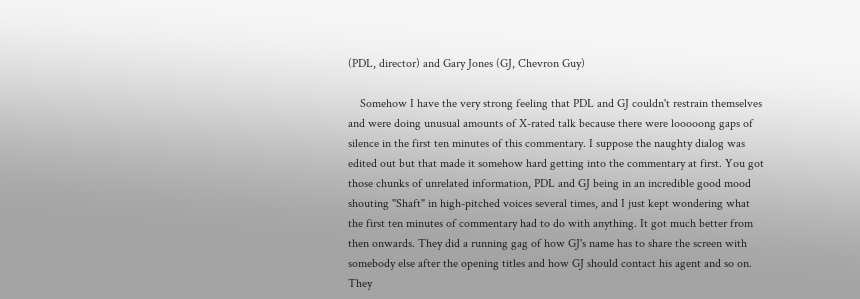(PDL, director) and Gary Jones (GJ, Chevron Guy)

    Somehow I have the very strong feeling that PDL and GJ couldn't restrain themselves and were doing unusual amounts of X-rated talk because there were looooong gaps of silence in the first ten minutes of this commentary. I suppose the naughty dialog was edited out but that made it somehow hard getting into the commentary at first. You got those chunks of unrelated information, PDL and GJ being in an incredible good mood shouting "Shaft" in high-pitched voices several times, and I just kept wondering what the first ten minutes of commentary had to do with anything. It got much better from then onwards. They did a running gag of how GJ's name has to share the screen with somebody else after the opening titles and how GJ should contact his agent and so on. They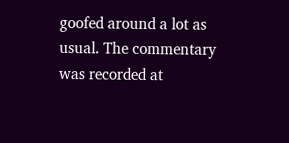goofed around a lot as usual. The commentary was recorded at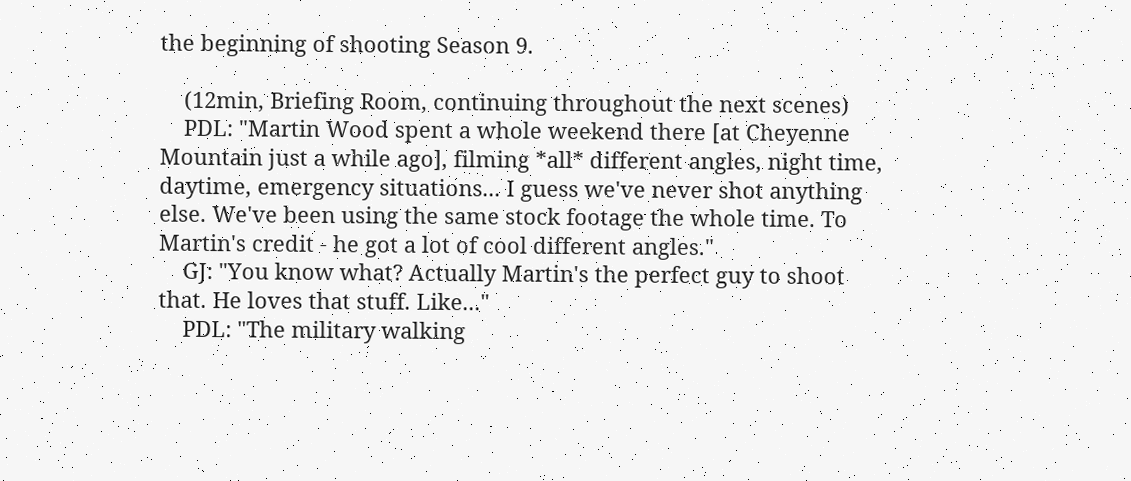the beginning of shooting Season 9.

    (12min, Briefing Room, continuing throughout the next scenes)
    PDL: "Martin Wood spent a whole weekend there [at Cheyenne Mountain just a while ago], filming *all* different angles, night time, daytime, emergency situations... I guess we've never shot anything else. We've been using the same stock footage the whole time. To Martin's credit - he got a lot of cool different angles."
    GJ: "You know what? Actually Martin's the perfect guy to shoot that. He loves that stuff. Like..."
    PDL: "The military walking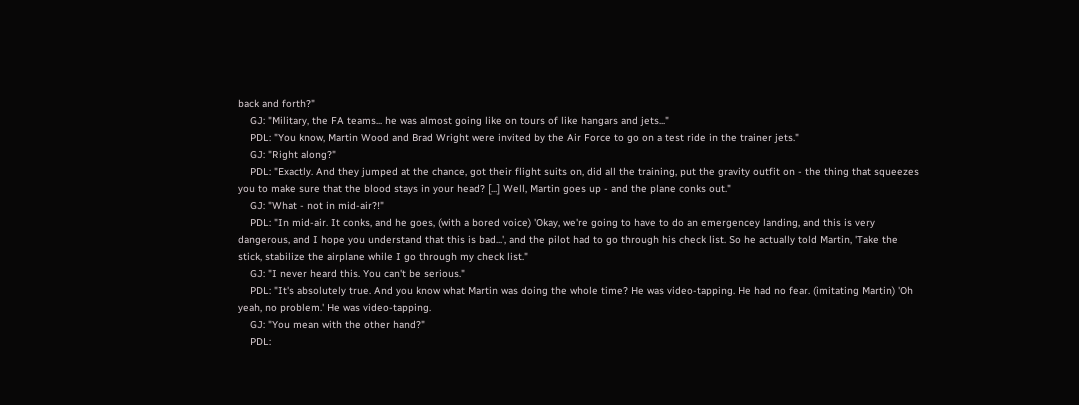back and forth?"
    GJ: "Military, the FA teams... he was almost going like on tours of like hangars and jets..."
    PDL: "You know, Martin Wood and Brad Wright were invited by the Air Force to go on a test ride in the trainer jets."
    GJ: "Right along?"
    PDL: "Exactly. And they jumped at the chance, got their flight suits on, did all the training, put the gravity outfit on - the thing that squeezes you to make sure that the blood stays in your head? [...] Well, Martin goes up - and the plane conks out."
    GJ: "What - not in mid-air?!"
    PDL: "In mid-air. It conks, and he goes, (with a bored voice) 'Okay, we're going to have to do an emergencey landing, and this is very dangerous, and I hope you understand that this is bad...', and the pilot had to go through his check list. So he actually told Martin, 'Take the stick, stabilize the airplane while I go through my check list."
    GJ: "I never heard this. You can't be serious."
    PDL: "It's absolutely true. And you know what Martin was doing the whole time? He was video-tapping. He had no fear. (imitating Martin) 'Oh yeah, no problem.' He was video-tapping.
    GJ: "You mean with the other hand?"
    PDL: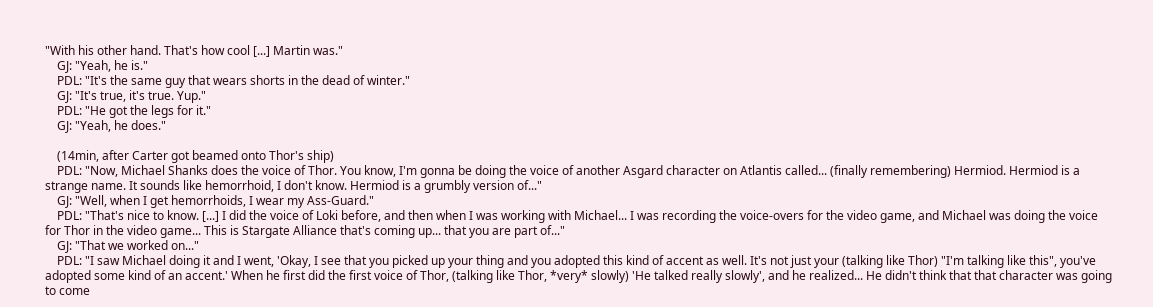"With his other hand. That's how cool [...] Martin was."
    GJ: "Yeah, he is."
    PDL: "It's the same guy that wears shorts in the dead of winter."
    GJ: "It's true, it's true. Yup."
    PDL: "He got the legs for it."
    GJ: "Yeah, he does."

    (14min, after Carter got beamed onto Thor's ship)
    PDL: "Now, Michael Shanks does the voice of Thor. You know, I'm gonna be doing the voice of another Asgard character on Atlantis called... (finally remembering) Hermiod. Hermiod is a strange name. It sounds like hemorrhoid, I don't know. Hermiod is a grumbly version of..."
    GJ: "Well, when I get hemorrhoids, I wear my Ass-Guard."
    PDL: "That's nice to know. [...] I did the voice of Loki before, and then when I was working with Michael... I was recording the voice-overs for the video game, and Michael was doing the voice for Thor in the video game... This is Stargate Alliance that's coming up... that you are part of..."
    GJ: "That we worked on..."
    PDL: "I saw Michael doing it and I went, 'Okay, I see that you picked up your thing and you adopted this kind of accent as well. It's not just your (talking like Thor) "I'm talking like this", you've adopted some kind of an accent.' When he first did the first voice of Thor, (talking like Thor, *very* slowly) 'He talked really slowly', and he realized... He didn't think that that character was going to come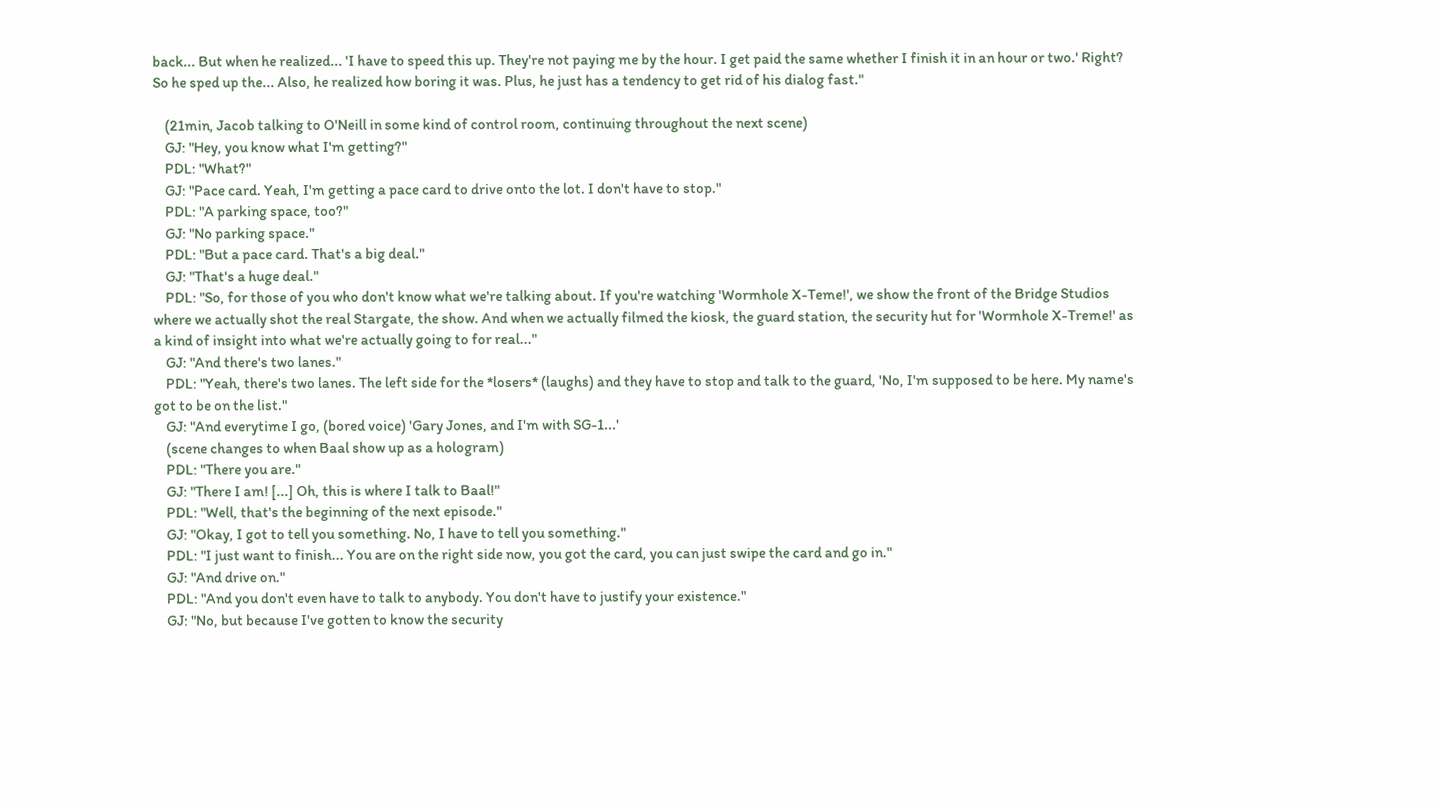back... But when he realized... 'I have to speed this up. They're not paying me by the hour. I get paid the same whether I finish it in an hour or two.' Right? So he sped up the... Also, he realized how boring it was. Plus, he just has a tendency to get rid of his dialog fast."

    (21min, Jacob talking to O'Neill in some kind of control room, continuing throughout the next scene)
    GJ: "Hey, you know what I'm getting?"
    PDL: "What?"
    GJ: "Pace card. Yeah, I'm getting a pace card to drive onto the lot. I don't have to stop."
    PDL: "A parking space, too?"
    GJ: "No parking space."
    PDL: "But a pace card. That's a big deal."
    GJ: "That's a huge deal."
    PDL: "So, for those of you who don't know what we're talking about. If you're watching 'Wormhole X-Teme!', we show the front of the Bridge Studios where we actually shot the real Stargate, the show. And when we actually filmed the kiosk, the guard station, the security hut for 'Wormhole X-Treme!' as a kind of insight into what we're actually going to for real..."
    GJ: "And there's two lanes."
    PDL: "Yeah, there's two lanes. The left side for the *losers* (laughs) and they have to stop and talk to the guard, 'No, I'm supposed to be here. My name's got to be on the list."
    GJ: "And everytime I go, (bored voice) 'Gary Jones, and I'm with SG-1...'
    (scene changes to when Baal show up as a hologram)
    PDL: "There you are."
    GJ: "There I am! [...] Oh, this is where I talk to Baal!"
    PDL: "Well, that's the beginning of the next episode."
    GJ: "Okay, I got to tell you something. No, I have to tell you something."
    PDL: "I just want to finish... You are on the right side now, you got the card, you can just swipe the card and go in."
    GJ: "And drive on."
    PDL: "And you don't even have to talk to anybody. You don't have to justify your existence."
    GJ: "No, but because I've gotten to know the security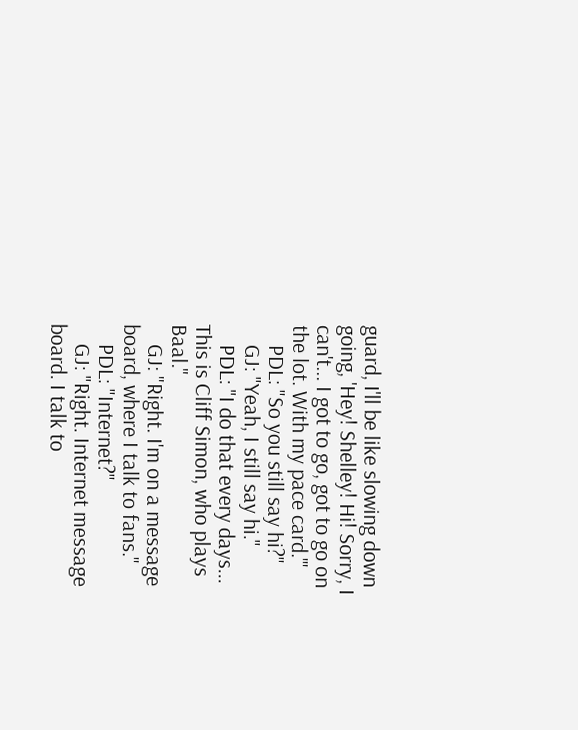guard, I'll be like slowing down going, 'Hey! Shelley! Hi! Sorry, I can't... I got to go, got to go on the lot. With my pace card.'"
    PDL: "So you still say hi?"
    GJ: "Yeah, I still say hi."
    PDL: "I do that every days... This is Cliff Simon, who plays Baal."
    GJ: "Right. I'm on a message board, where I talk to fans."
    PDL: "Internet?"
    GJ: "Right. Internet message board. I talk to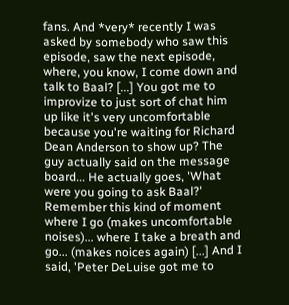fans. And *very* recently I was asked by somebody who saw this episode, saw the next episode, where, you know, I come down and talk to Baal? [...] You got me to improvize to just sort of chat him up like it's very uncomfortable because you're waiting for Richard Dean Anderson to show up? The guy actually said on the message board... He actually goes, 'What were you going to ask Baal?' Remember this kind of moment where I go (makes uncomfortable noises)... where I take a breath and go... (makes noices again) [...] And I said, 'Peter DeLuise got me to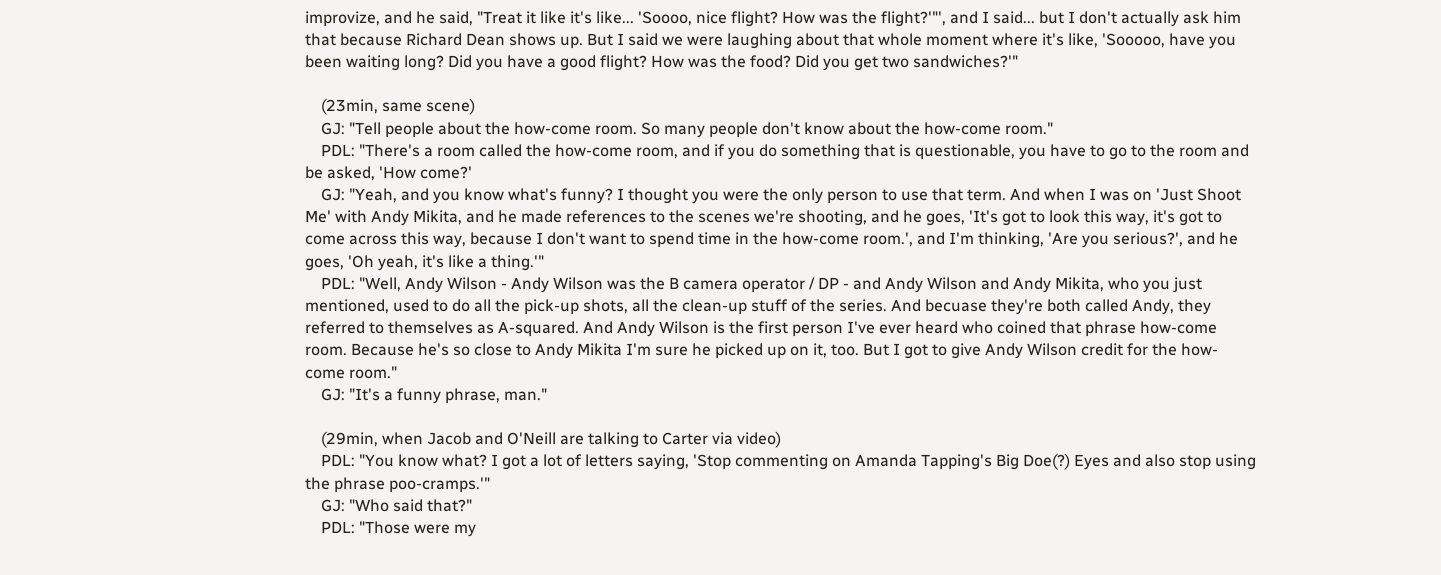improvize, and he said, "Treat it like it's like... 'Soooo, nice flight? How was the flight?'"', and I said... but I don't actually ask him that because Richard Dean shows up. But I said we were laughing about that whole moment where it's like, 'Sooooo, have you been waiting long? Did you have a good flight? How was the food? Did you get two sandwiches?'"

    (23min, same scene)
    GJ: "Tell people about the how-come room. So many people don't know about the how-come room."
    PDL: "There's a room called the how-come room, and if you do something that is questionable, you have to go to the room and be asked, 'How come?'
    GJ: "Yeah, and you know what's funny? I thought you were the only person to use that term. And when I was on 'Just Shoot Me' with Andy Mikita, and he made references to the scenes we're shooting, and he goes, 'It's got to look this way, it's got to come across this way, because I don't want to spend time in the how-come room.', and I'm thinking, 'Are you serious?', and he goes, 'Oh yeah, it's like a thing.'"
    PDL: "Well, Andy Wilson - Andy Wilson was the B camera operator / DP - and Andy Wilson and Andy Mikita, who you just mentioned, used to do all the pick-up shots, all the clean-up stuff of the series. And becuase they're both called Andy, they referred to themselves as A-squared. And Andy Wilson is the first person I've ever heard who coined that phrase how-come room. Because he's so close to Andy Mikita I'm sure he picked up on it, too. But I got to give Andy Wilson credit for the how-come room."
    GJ: "It's a funny phrase, man."

    (29min, when Jacob and O'Neill are talking to Carter via video)
    PDL: "You know what? I got a lot of letters saying, 'Stop commenting on Amanda Tapping's Big Doe(?) Eyes and also stop using the phrase poo-cramps.'"
    GJ: "Who said that?"
    PDL: "Those were my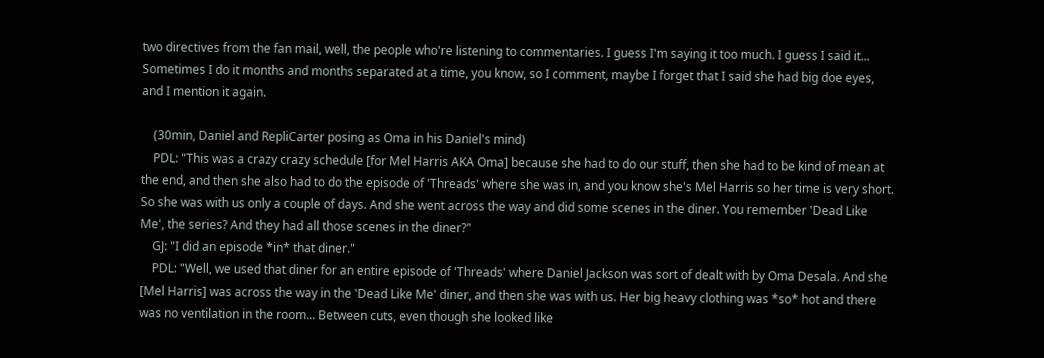two directives from the fan mail, well, the people who're listening to commentaries. I guess I'm saying it too much. I guess I said it... Sometimes I do it months and months separated at a time, you know, so I comment, maybe I forget that I said she had big doe eyes, and I mention it again.

    (30min, Daniel and RepliCarter posing as Oma in his Daniel's mind)
    PDL: "This was a crazy crazy schedule [for Mel Harris AKA Oma] because she had to do our stuff, then she had to be kind of mean at the end, and then she also had to do the episode of 'Threads' where she was in, and you know she's Mel Harris so her time is very short. So she was with us only a couple of days. And she went across the way and did some scenes in the diner. You remember 'Dead Like Me', the series? And they had all those scenes in the diner?"
    GJ: "I did an episode *in* that diner."
    PDL: "Well, we used that diner for an entire episode of 'Threads' where Daniel Jackson was sort of dealt with by Oma Desala. And she [Mel Harris] was across the way in the 'Dead Like Me' diner, and then she was with us. Her big heavy clothing was *so* hot and there was no ventilation in the room... Between cuts, even though she looked like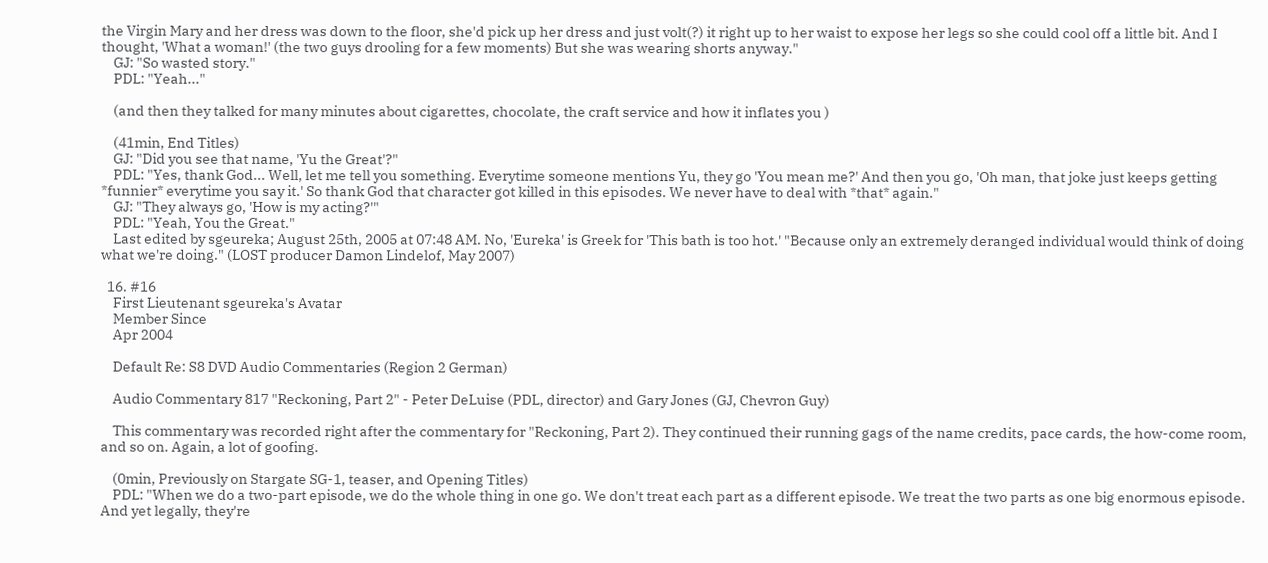the Virgin Mary and her dress was down to the floor, she'd pick up her dress and just volt(?) it right up to her waist to expose her legs so she could cool off a little bit. And I thought, 'What a woman!' (the two guys drooling for a few moments) But she was wearing shorts anyway."
    GJ: "So wasted story."
    PDL: "Yeah..."

    (and then they talked for many minutes about cigarettes, chocolate, the craft service and how it inflates you )

    (41min, End Titles)
    GJ: "Did you see that name, 'Yu the Great'?"
    PDL: "Yes, thank God... Well, let me tell you something. Everytime someone mentions Yu, they go 'You mean me?' And then you go, 'Oh man, that joke just keeps getting *funnier* everytime you say it.' So thank God that character got killed in this episodes. We never have to deal with *that* again."
    GJ: "They always go, 'How is my acting?'"
    PDL: "Yeah, You the Great."
    Last edited by sgeureka; August 25th, 2005 at 07:48 AM. No, 'Eureka' is Greek for 'This bath is too hot.' "Because only an extremely deranged individual would think of doing what we're doing." (LOST producer Damon Lindelof, May 2007)

  16. #16
    First Lieutenant sgeureka's Avatar
    Member Since
    Apr 2004

    Default Re: S8 DVD Audio Commentaries (Region 2 German)

    Audio Commentary 817 "Reckoning, Part 2" - Peter DeLuise (PDL, director) and Gary Jones (GJ, Chevron Guy)

    This commentary was recorded right after the commentary for "Reckoning, Part 2). They continued their running gags of the name credits, pace cards, the how-come room, and so on. Again, a lot of goofing.

    (0min, Previously on Stargate SG-1, teaser, and Opening Titles)
    PDL: "When we do a two-part episode, we do the whole thing in one go. We don't treat each part as a different episode. We treat the two parts as one big enormous episode. And yet legally, they're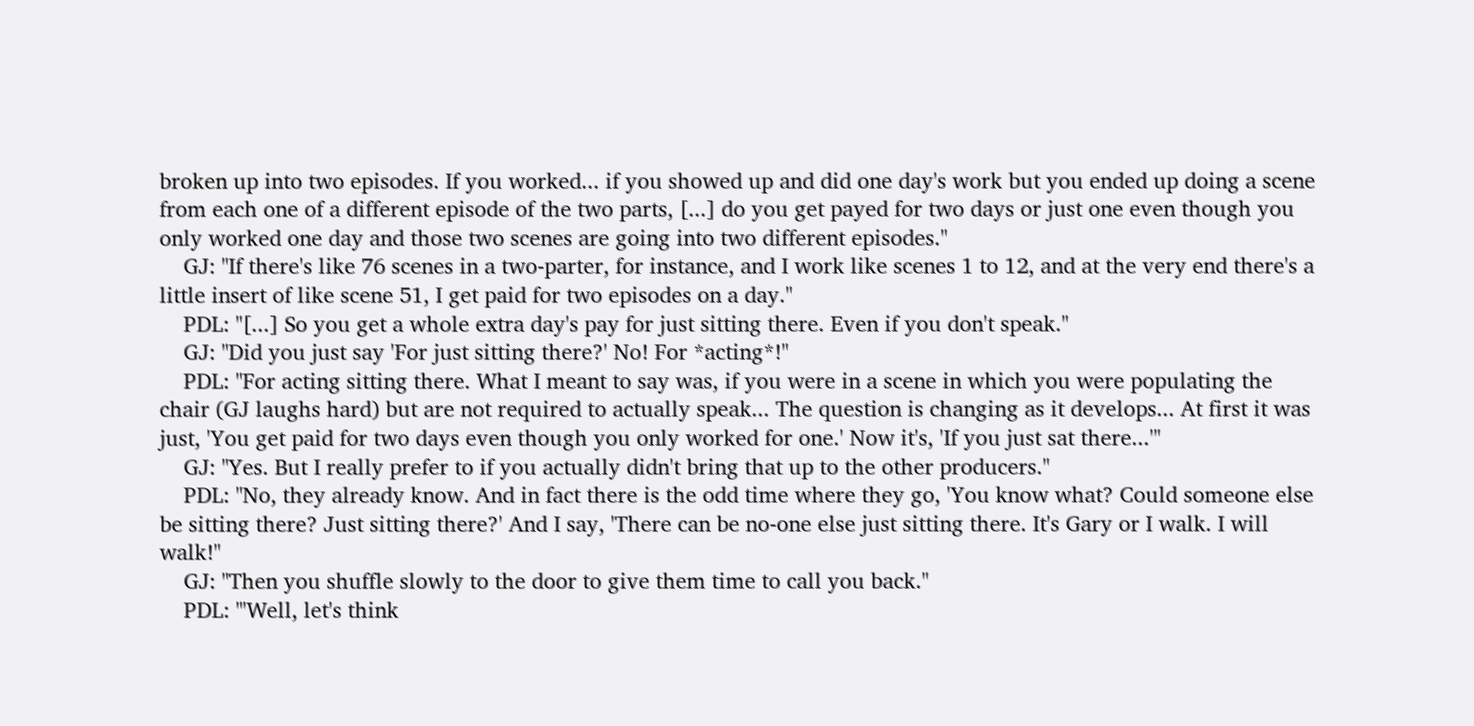broken up into two episodes. If you worked... if you showed up and did one day's work but you ended up doing a scene from each one of a different episode of the two parts, [...] do you get payed for two days or just one even though you only worked one day and those two scenes are going into two different episodes."
    GJ: "If there's like 76 scenes in a two-parter, for instance, and I work like scenes 1 to 12, and at the very end there's a little insert of like scene 51, I get paid for two episodes on a day."
    PDL: "[...] So you get a whole extra day's pay for just sitting there. Even if you don't speak."
    GJ: "Did you just say 'For just sitting there?' No! For *acting*!"
    PDL: "For acting sitting there. What I meant to say was, if you were in a scene in which you were populating the chair (GJ laughs hard) but are not required to actually speak... The question is changing as it develops... At first it was just, 'You get paid for two days even though you only worked for one.' Now it's, 'If you just sat there...'"
    GJ: "Yes. But I really prefer to if you actually didn't bring that up to the other producers."
    PDL: "No, they already know. And in fact there is the odd time where they go, 'You know what? Could someone else be sitting there? Just sitting there?' And I say, 'There can be no-one else just sitting there. It's Gary or I walk. I will walk!"
    GJ: "Then you shuffle slowly to the door to give them time to call you back."
    PDL: "'Well, let's think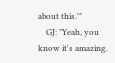about this.'"
    GJ: "Yeah, you know it's amazing.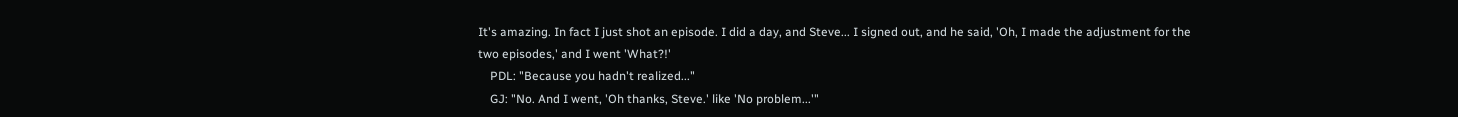It's amazing. In fact I just shot an episode. I did a day, and Steve... I signed out, and he said, 'Oh, I made the adjustment for the two episodes,' and I went 'What?!'
    PDL: "Because you hadn't realized..."
    GJ: "No. And I went, 'Oh thanks, Steve.' like 'No problem...'"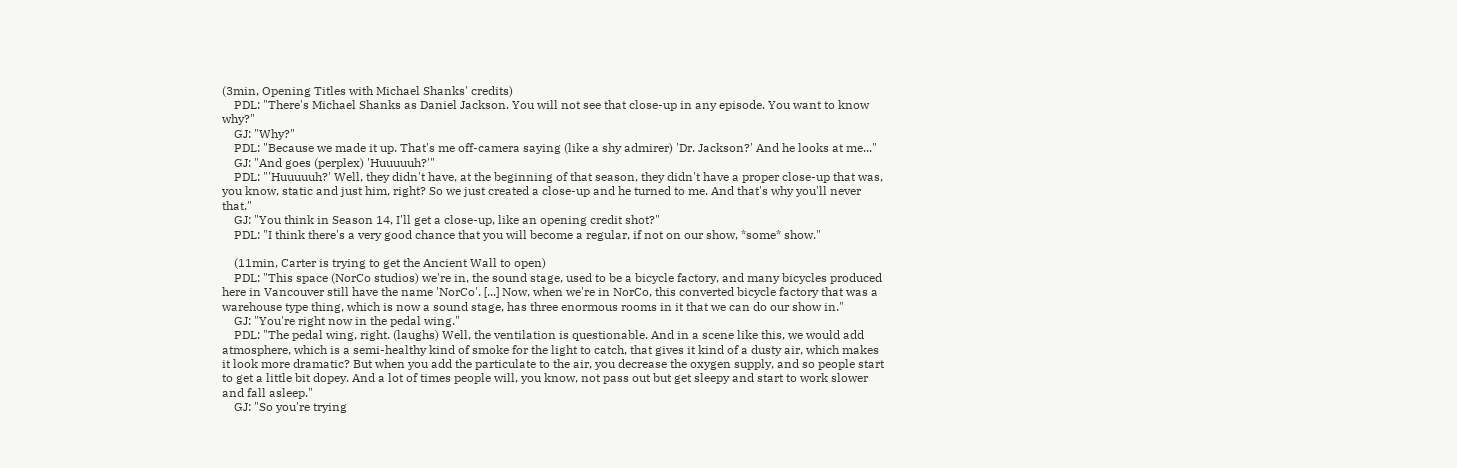(3min, Opening Titles with Michael Shanks' credits)
    PDL: "There's Michael Shanks as Daniel Jackson. You will not see that close-up in any episode. You want to know why?"
    GJ: "Why?"
    PDL: "Because we made it up. That's me off-camera saying (like a shy admirer) 'Dr. Jackson?' And he looks at me..."
    GJ: "And goes (perplex) 'Huuuuuh?'"
    PDL: "'Huuuuuh?' Well, they didn't have, at the beginning of that season, they didn't have a proper close-up that was, you know, static and just him, right? So we just created a close-up and he turned to me. And that's why you'll never that."
    GJ: "You think in Season 14, I'll get a close-up, like an opening credit shot?"
    PDL: "I think there's a very good chance that you will become a regular, if not on our show, *some* show."

    (11min, Carter is trying to get the Ancient Wall to open)
    PDL: "This space (NorCo studios) we're in, the sound stage, used to be a bicycle factory, and many bicycles produced here in Vancouver still have the name 'NorCo'. [...] Now, when we're in NorCo, this converted bicycle factory that was a warehouse type thing, which is now a sound stage, has three enormous rooms in it that we can do our show in."
    GJ: "You're right now in the pedal wing."
    PDL: "The pedal wing, right. (laughs) Well, the ventilation is questionable. And in a scene like this, we would add atmosphere, which is a semi-healthy kind of smoke for the light to catch, that gives it kind of a dusty air, which makes it look more dramatic? But when you add the particulate to the air, you decrease the oxygen supply, and so people start to get a little bit dopey. And a lot of times people will, you know, not pass out but get sleepy and start to work slower and fall asleep."
    GJ: "So you're trying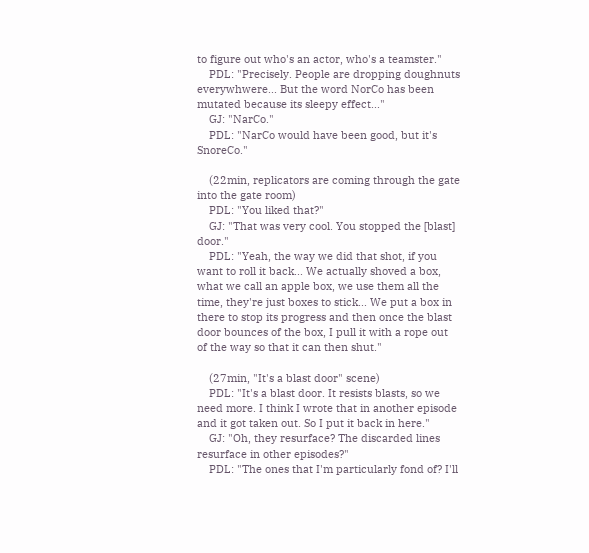to figure out who's an actor, who's a teamster."
    PDL: "Precisely. People are dropping doughnuts everywhwere... But the word NorCo has been mutated because its sleepy effect..."
    GJ: "NarCo."
    PDL: "NarCo would have been good, but it's SnoreCo."

    (22min, replicators are coming through the gate into the gate room)
    PDL: "You liked that?"
    GJ: "That was very cool. You stopped the [blast] door."
    PDL: "Yeah, the way we did that shot, if you want to roll it back... We actually shoved a box, what we call an apple box, we use them all the time, they're just boxes to stick... We put a box in there to stop its progress and then once the blast door bounces of the box, I pull it with a rope out of the way so that it can then shut."

    (27min, "It's a blast door" scene)
    PDL: "It's a blast door. It resists blasts, so we need more. I think I wrote that in another episode and it got taken out. So I put it back in here."
    GJ: "Oh, they resurface? The discarded lines resurface in other episodes?"
    PDL: "The ones that I'm particularly fond of? I'll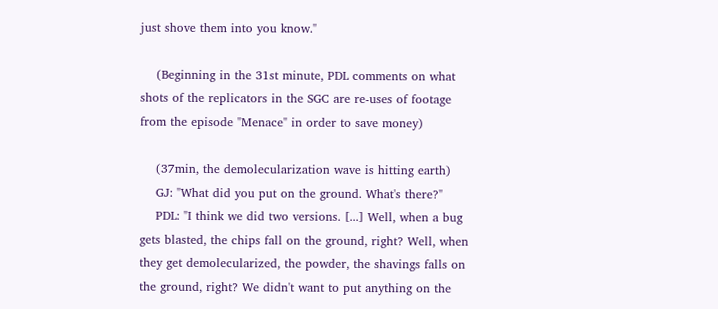just shove them into you know."

    (Beginning in the 31st minute, PDL comments on what shots of the replicators in the SGC are re-uses of footage from the episode "Menace" in order to save money)

    (37min, the demolecularization wave is hitting earth)
    GJ: "What did you put on the ground. What's there?"
    PDL: "I think we did two versions. [...] Well, when a bug gets blasted, the chips fall on the ground, right? Well, when they get demolecularized, the powder, the shavings falls on the ground, right? We didn't want to put anything on the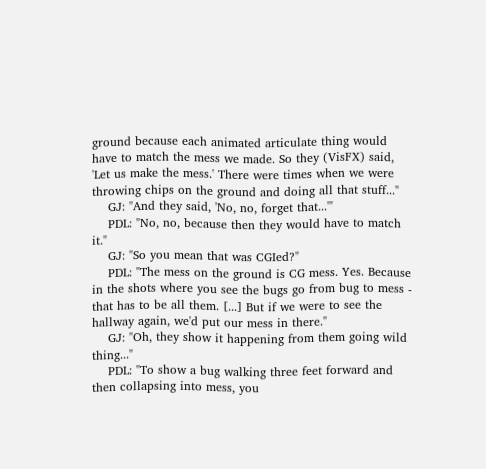ground because each animated articulate thing would have to match the mess we made. So they (VisFX) said, 'Let us make the mess.' There were times when we were throwing chips on the ground and doing all that stuff..."
    GJ: "And they said, 'No, no, forget that...'"
    PDL: "No, no, because then they would have to match it."
    GJ: "So you mean that was CGIed?"
    PDL: "The mess on the ground is CG mess. Yes. Because in the shots where you see the bugs go from bug to mess - that has to be all them. [...] But if we were to see the hallway again, we'd put our mess in there."
    GJ: "Oh, they show it happening from them going wild thing..."
    PDL: "To show a bug walking three feet forward and then collapsing into mess, you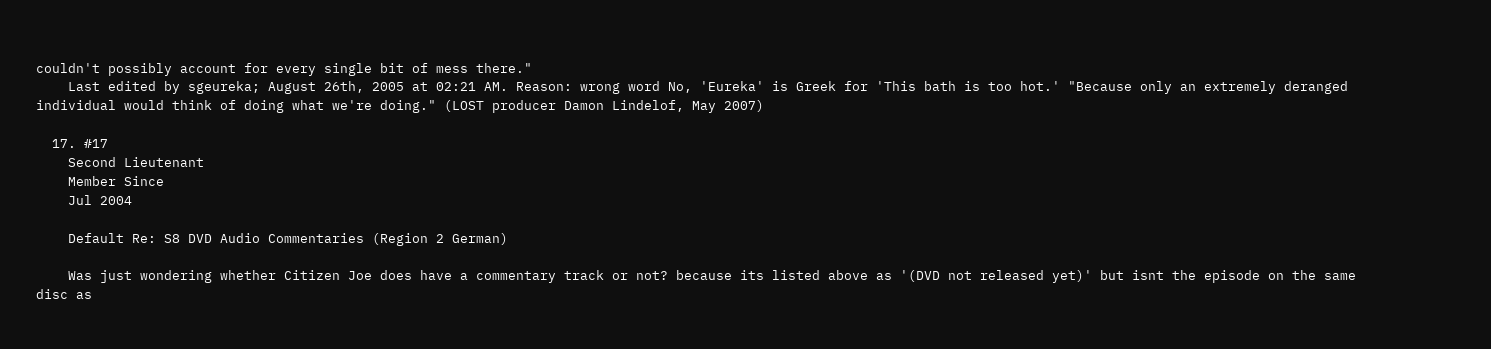couldn't possibly account for every single bit of mess there."
    Last edited by sgeureka; August 26th, 2005 at 02:21 AM. Reason: wrong word No, 'Eureka' is Greek for 'This bath is too hot.' "Because only an extremely deranged individual would think of doing what we're doing." (LOST producer Damon Lindelof, May 2007)

  17. #17
    Second Lieutenant
    Member Since
    Jul 2004

    Default Re: S8 DVD Audio Commentaries (Region 2 German)

    Was just wondering whether Citizen Joe does have a commentary track or not? because its listed above as '(DVD not released yet)' but isnt the episode on the same disc as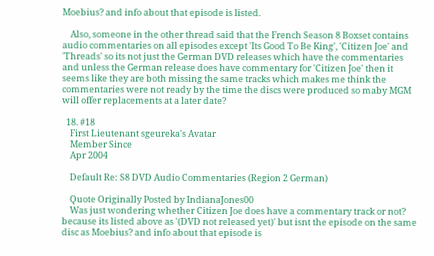Moebius? and info about that episode is listed.

    Also, someone in the other thread said that the French Season 8 Boxset contains audio commentaries on all episodes except 'Its Good To Be King', 'Citizen Joe' and 'Threads' so its not just the German DVD releases which have the commentaries and unless the German release does have commentary for 'Citizen Joe' then it seems like they are both missing the same tracks which makes me think the commentaries were not ready by the time the discs were produced so maby MGM will offer replacements at a later date?

  18. #18
    First Lieutenant sgeureka's Avatar
    Member Since
    Apr 2004

    Default Re: S8 DVD Audio Commentaries (Region 2 German)

    Quote Originally Posted by IndianaJones00
    Was just wondering whether Citizen Joe does have a commentary track or not? because its listed above as '(DVD not released yet)' but isnt the episode on the same disc as Moebius? and info about that episode is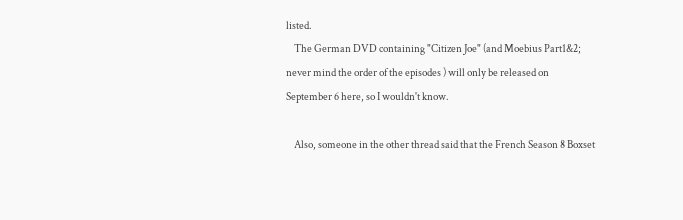listed.
    The German DVD containing "Citizen Joe" (and Moebius Part1&2; never mind the order of the episodes ) will only be released on September 6 here, so I wouldn't know.

    Also, someone in the other thread said that the French Season 8 Boxset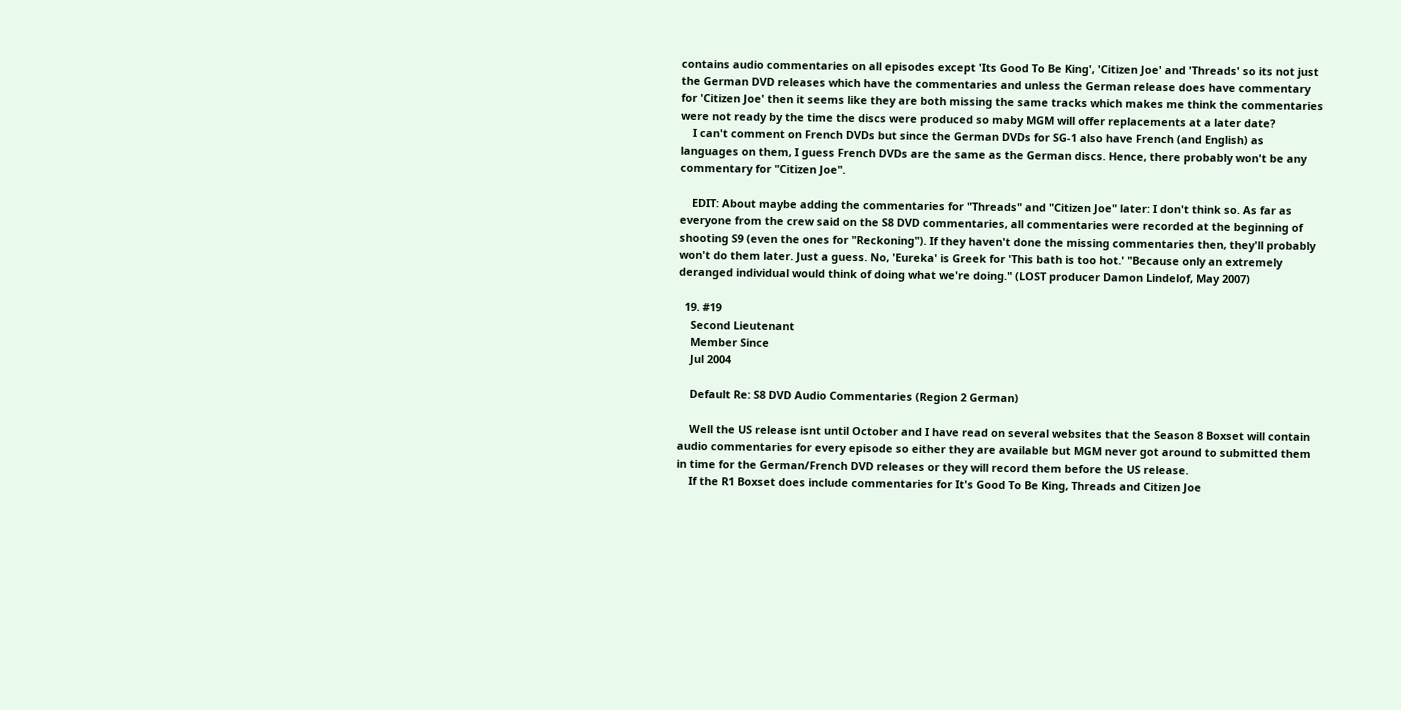contains audio commentaries on all episodes except 'Its Good To Be King', 'Citizen Joe' and 'Threads' so its not just the German DVD releases which have the commentaries and unless the German release does have commentary for 'Citizen Joe' then it seems like they are both missing the same tracks which makes me think the commentaries were not ready by the time the discs were produced so maby MGM will offer replacements at a later date?
    I can't comment on French DVDs but since the German DVDs for SG-1 also have French (and English) as languages on them, I guess French DVDs are the same as the German discs. Hence, there probably won't be any commentary for "Citizen Joe".

    EDIT: About maybe adding the commentaries for "Threads" and "Citizen Joe" later: I don't think so. As far as everyone from the crew said on the S8 DVD commentaries, all commentaries were recorded at the beginning of shooting S9 (even the ones for "Reckoning"). If they haven't done the missing commentaries then, they'll probably won't do them later. Just a guess. No, 'Eureka' is Greek for 'This bath is too hot.' "Because only an extremely deranged individual would think of doing what we're doing." (LOST producer Damon Lindelof, May 2007)

  19. #19
    Second Lieutenant
    Member Since
    Jul 2004

    Default Re: S8 DVD Audio Commentaries (Region 2 German)

    Well the US release isnt until October and I have read on several websites that the Season 8 Boxset will contain audio commentaries for every episode so either they are available but MGM never got around to submitted them in time for the German/French DVD releases or they will record them before the US release.
    If the R1 Boxset does include commentaries for It's Good To Be King, Threads and Citizen Joe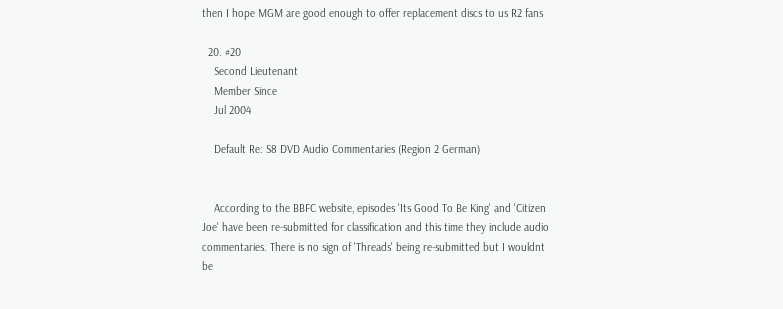then I hope MGM are good enough to offer replacement discs to us R2 fans

  20. #20
    Second Lieutenant
    Member Since
    Jul 2004

    Default Re: S8 DVD Audio Commentaries (Region 2 German)


    According to the BBFC website, episodes 'Its Good To Be King' and 'Citizen Joe' have been re-submitted for classification and this time they include audio commentaries. There is no sign of 'Threads' being re-submitted but I wouldnt be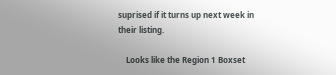suprised if it turns up next week in their listing.

    Looks like the Region 1 Boxset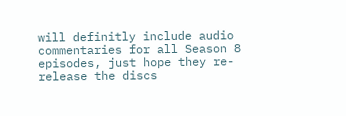will definitly include audio commentaries for all Season 8 episodes, just hope they re-release the discs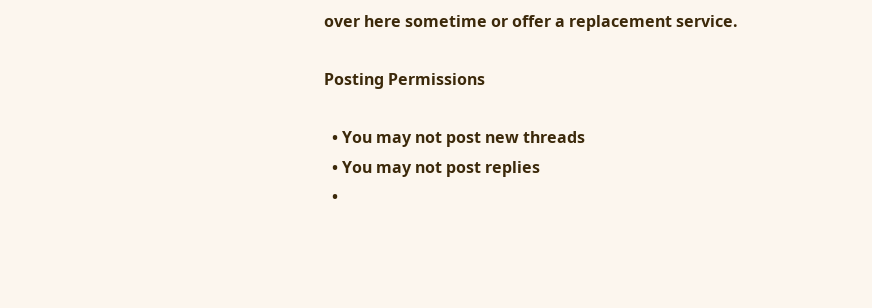over here sometime or offer a replacement service.

Posting Permissions

  • You may not post new threads
  • You may not post replies
  •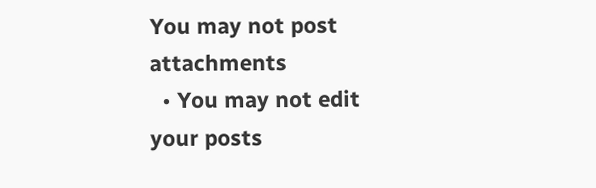You may not post attachments
  • You may not edit your posts